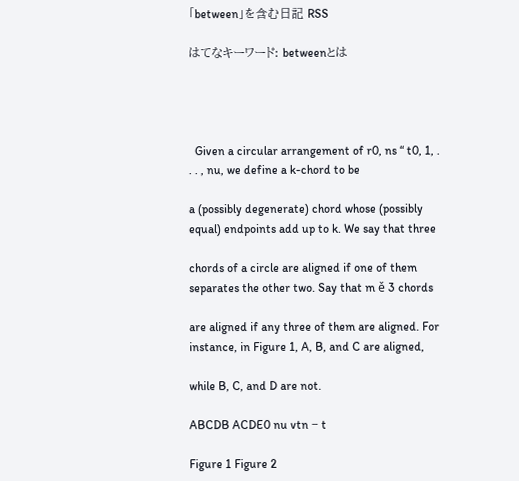「between」を含む日記 RSS

はてなキーワード: betweenとは




  Given a circular arrangement of r0, ns “ t0, 1, . . . , nu, we define a k-chord to be

a (possibly degenerate) chord whose (possibly equal) endpoints add up to k. We say that three

chords of a circle are aligned if one of them separates the other two. Say that m ě 3 chords

are aligned if any three of them are aligned. For instance, in Figure 1, A, B, and C are aligned,

while B, C, and D are not.

ABCDB ACDE0 nu vtn − t

Figure 1 Figure 2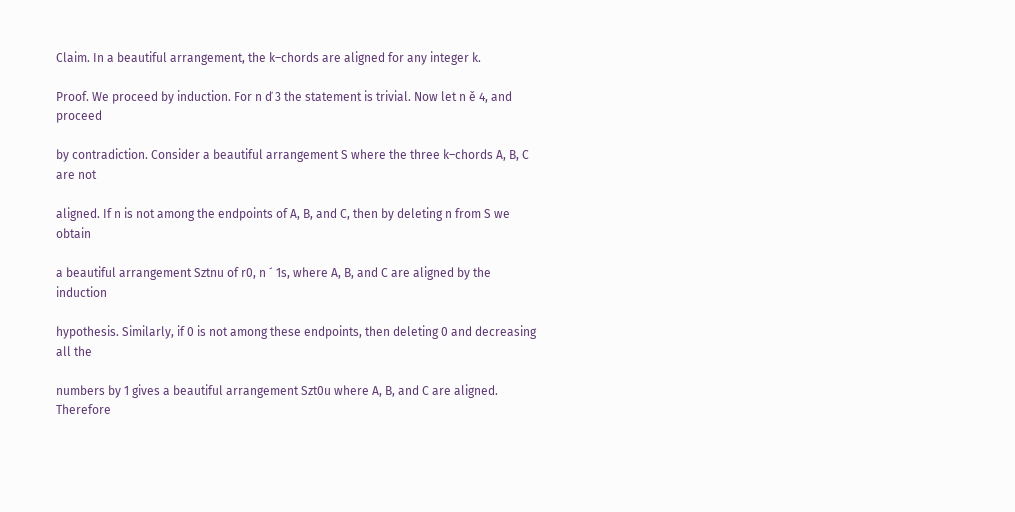Claim. In a beautiful arrangement, the k–chords are aligned for any integer k.

Proof. We proceed by induction. For n ď 3 the statement is trivial. Now let n ě 4, and proceed

by contradiction. Consider a beautiful arrangement S where the three k–chords A, B, C are not

aligned. If n is not among the endpoints of A, B, and C, then by deleting n from S we obtain

a beautiful arrangement Sztnu of r0, n ´ 1s, where A, B, and C are aligned by the induction

hypothesis. Similarly, if 0 is not among these endpoints, then deleting 0 and decreasing all the

numbers by 1 gives a beautiful arrangement Szt0u where A, B, and C are aligned. Therefore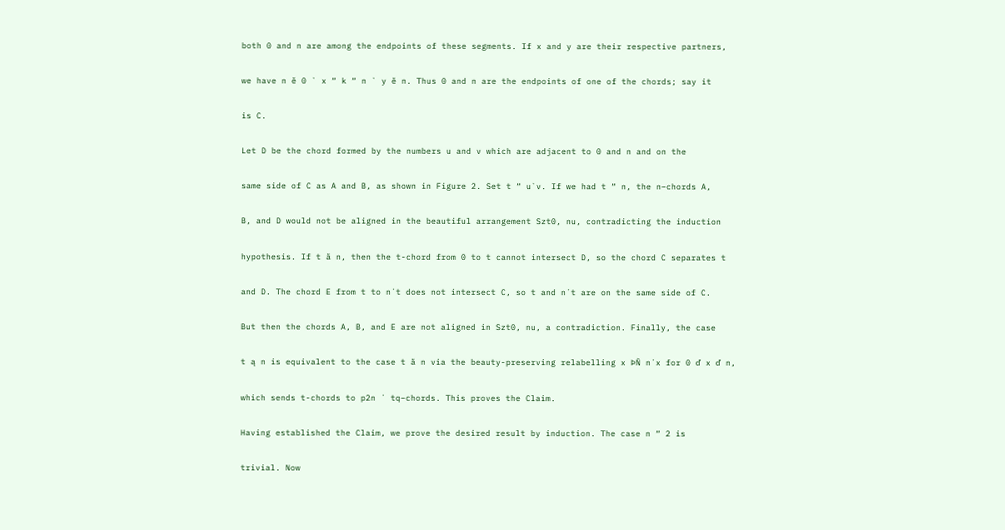both 0 and n are among the endpoints of these segments. If x and y are their respective partners,

we have n ě 0 ` x “ k “ n ` y ě n. Thus 0 and n are the endpoints of one of the chords; say it

is C.

Let D be the chord formed by the numbers u and v which are adjacent to 0 and n and on the

same side of C as A and B, as shown in Figure 2. Set t “ u`v. If we had t “ n, the n–chords A,

B, and D would not be aligned in the beautiful arrangement Szt0, nu, contradicting the induction

hypothesis. If t ă n, then the t-chord from 0 to t cannot intersect D, so the chord C separates t

and D. The chord E from t to n´t does not intersect C, so t and n´t are on the same side of C.

But then the chords A, B, and E are not aligned in Szt0, nu, a contradiction. Finally, the case

t ą n is equivalent to the case t ă n via the beauty-preserving relabelling x ÞÑ n´x for 0 ď x ď n,

which sends t-chords to p2n ´ tq–chords. This proves the Claim.

Having established the Claim, we prove the desired result by induction. The case n “ 2 is

trivial. Now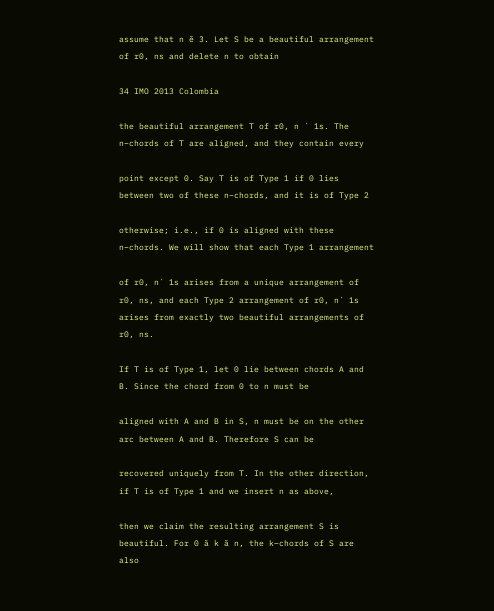assume that n ě 3. Let S be a beautiful arrangement of r0, ns and delete n to obtain

34 IMO 2013 Colombia

the beautiful arrangement T of r0, n ´ 1s. The n–chords of T are aligned, and they contain every

point except 0. Say T is of Type 1 if 0 lies between two of these n–chords, and it is of Type 2

otherwise; i.e., if 0 is aligned with these n–chords. We will show that each Type 1 arrangement

of r0, n´ 1s arises from a unique arrangement of r0, ns, and each Type 2 arrangement of r0, n´ 1s arises from exactly two beautiful arrangements of r0, ns.

If T is of Type 1, let 0 lie between chords A and B. Since the chord from 0 to n must be

aligned with A and B in S, n must be on the other arc between A and B. Therefore S can be

recovered uniquely from T. In the other direction, if T is of Type 1 and we insert n as above,

then we claim the resulting arrangement S is beautiful. For 0 ă k ă n, the k–chords of S are also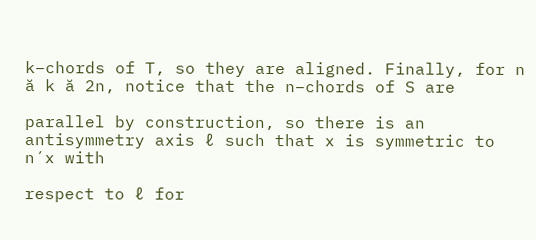k–chords of T, so they are aligned. Finally, for n ă k ă 2n, notice that the n–chords of S are

parallel by construction, so there is an antisymmetry axis ℓ such that x is symmetric to n´x with

respect to ℓ for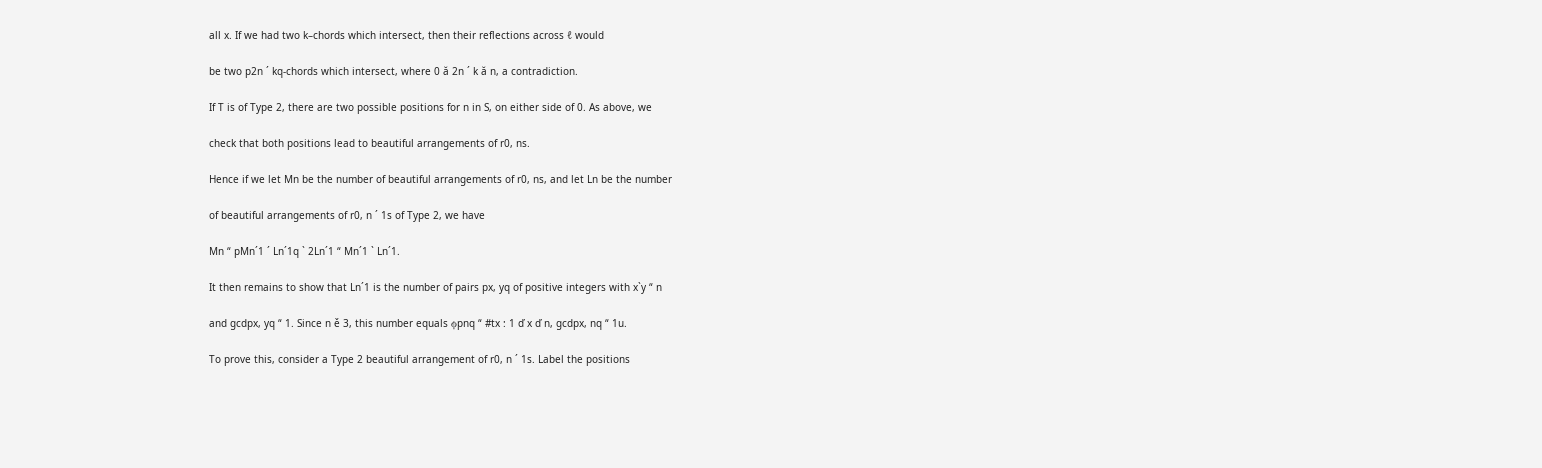all x. If we had two k–chords which intersect, then their reflections across ℓ would

be two p2n ´ kq-chords which intersect, where 0 ă 2n ´ k ă n, a contradiction.

If T is of Type 2, there are two possible positions for n in S, on either side of 0. As above, we

check that both positions lead to beautiful arrangements of r0, ns.

Hence if we let Mn be the number of beautiful arrangements of r0, ns, and let Ln be the number

of beautiful arrangements of r0, n ´ 1s of Type 2, we have

Mn “ pMn´1 ´ Ln´1q ` 2Ln´1 “ Mn´1 ` Ln´1.

It then remains to show that Ln´1 is the number of pairs px, yq of positive integers with x`y “ n

and gcdpx, yq “ 1. Since n ě 3, this number equals ϕpnq “ #tx : 1 ď x ď n, gcdpx, nq “ 1u.

To prove this, consider a Type 2 beautiful arrangement of r0, n ´ 1s. Label the positions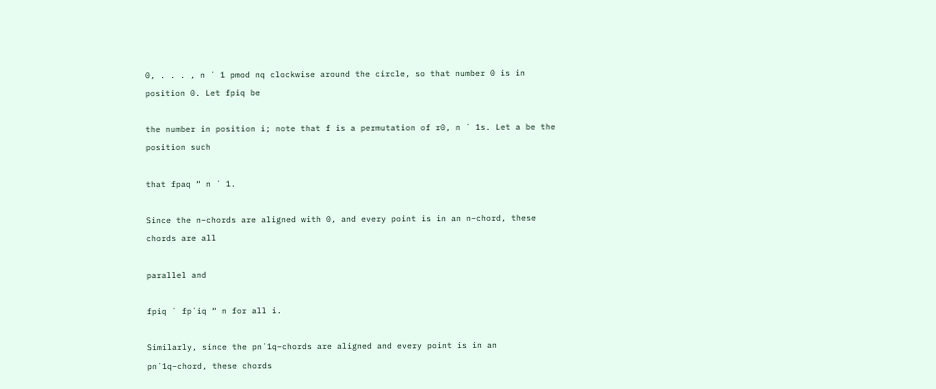0, . . . , n ´ 1 pmod nq clockwise around the circle, so that number 0 is in position 0. Let fpiq be

the number in position i; note that f is a permutation of r0, n ´ 1s. Let a be the position such

that fpaq “ n ´ 1.

Since the n–chords are aligned with 0, and every point is in an n–chord, these chords are all

parallel and

fpiq ` fp´iq “ n for all i.

Similarly, since the pn´1q–chords are aligned and every point is in an pn´1q–chord, these chords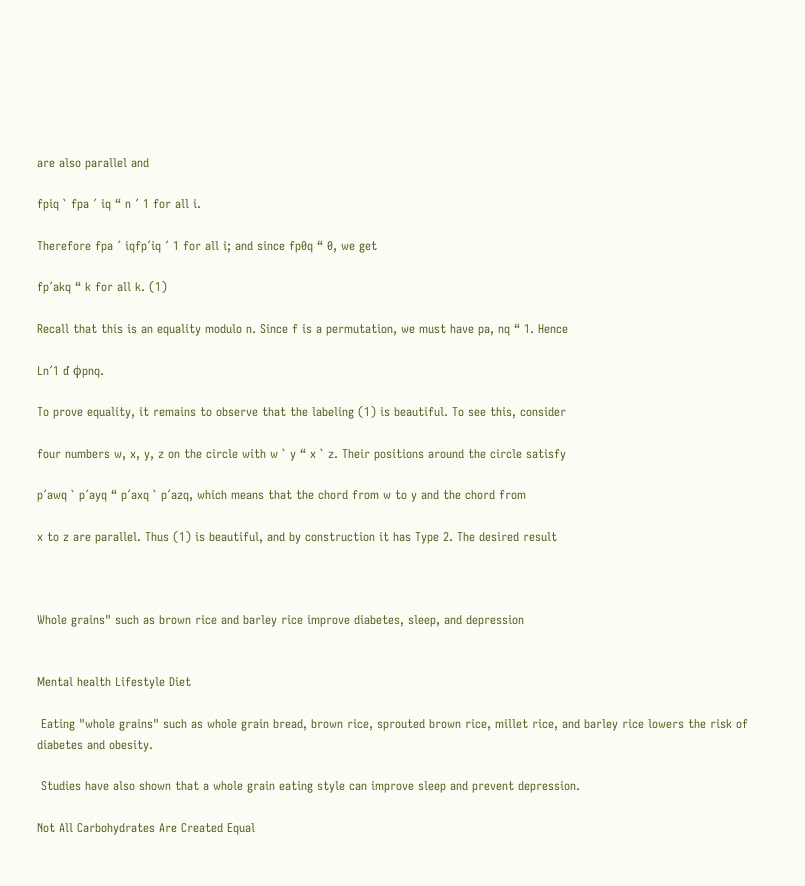are also parallel and

fpiq ` fpa ´ iq “ n ´ 1 for all i.

Therefore fpa ´ iqfp´iq ´ 1 for all i; and since fp0q “ 0, we get

fp´akq “ k for all k. (1)

Recall that this is an equality modulo n. Since f is a permutation, we must have pa, nq “ 1. Hence

Ln´1 ď ϕpnq.

To prove equality, it remains to observe that the labeling (1) is beautiful. To see this, consider

four numbers w, x, y, z on the circle with w ` y “ x ` z. Their positions around the circle satisfy

p´awq ` p´ayq “ p´axq ` p´azq, which means that the chord from w to y and the chord from

x to z are parallel. Thus (1) is beautiful, and by construction it has Type 2. The desired result



Whole grains" such as brown rice and barley rice improve diabetes, sleep, and depression


Mental health Lifestyle Diet

 Eating "whole grains" such as whole grain bread, brown rice, sprouted brown rice, millet rice, and barley rice lowers the risk of diabetes and obesity.

 Studies have also shown that a whole grain eating style can improve sleep and prevent depression.

Not All Carbohydrates Are Created Equal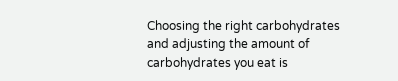Choosing the right carbohydrates and adjusting the amount of carbohydrates you eat is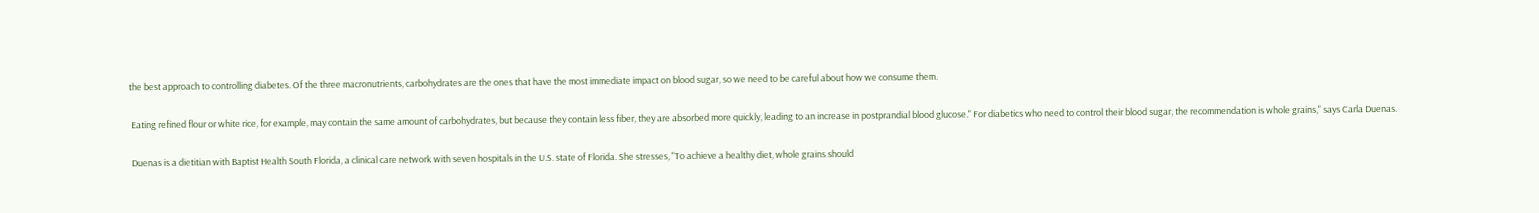the best approach to controlling diabetes. Of the three macronutrients, carbohydrates are the ones that have the most immediate impact on blood sugar, so we need to be careful about how we consume them.

 Eating refined flour or white rice, for example, may contain the same amount of carbohydrates, but because they contain less fiber, they are absorbed more quickly, leading to an increase in postprandial blood glucose." For diabetics who need to control their blood sugar, the recommendation is whole grains," says Carla Duenas.

 Duenas is a dietitian with Baptist Health South Florida, a clinical care network with seven hospitals in the U.S. state of Florida. She stresses, "To achieve a healthy diet, whole grains should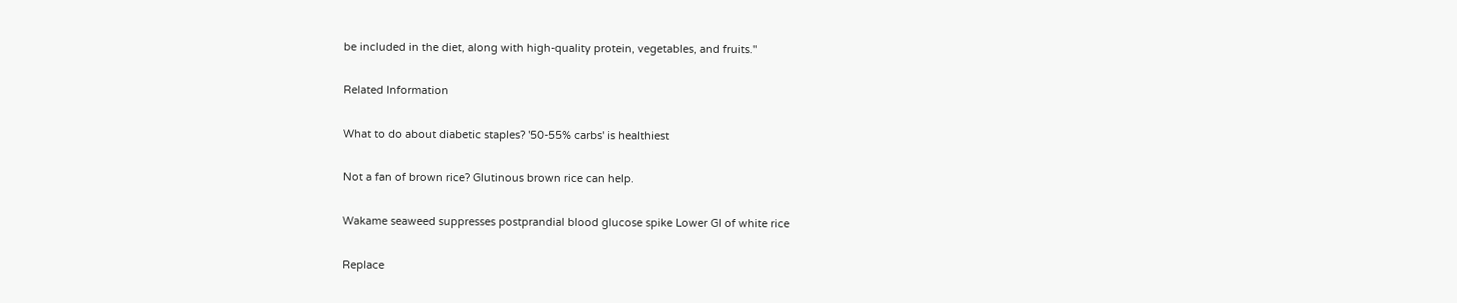be included in the diet, along with high-quality protein, vegetables, and fruits."

Related Information

What to do about diabetic staples? '50-55% carbs' is healthiest

Not a fan of brown rice? Glutinous brown rice can help.

Wakame seaweed suppresses postprandial blood glucose spike Lower GI of white rice

Replace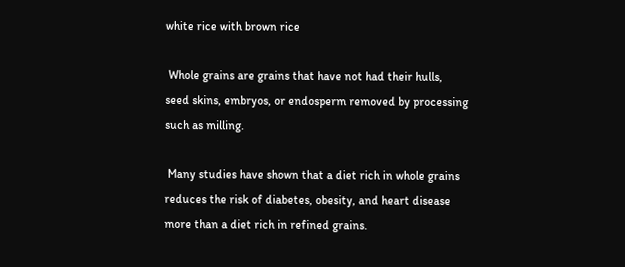white rice with brown rice

 Whole grains are grains that have not had their hulls, seed skins, embryos, or endosperm removed by processing such as milling.

 Many studies have shown that a diet rich in whole grains reduces the risk of diabetes, obesity, and heart disease more than a diet rich in refined grains.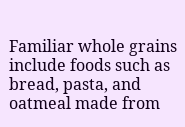Familiar whole grains include foods such as bread, pasta, and oatmeal made from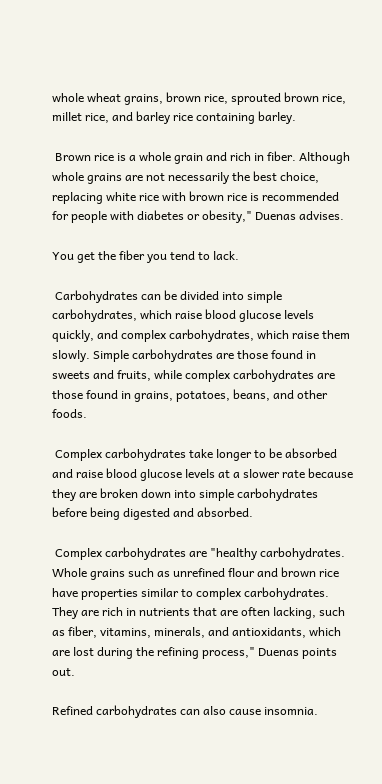whole wheat grains, brown rice, sprouted brown rice, millet rice, and barley rice containing barley.

 Brown rice is a whole grain and rich in fiber. Although whole grains are not necessarily the best choice, replacing white rice with brown rice is recommended for people with diabetes or obesity," Duenas advises.

You get the fiber you tend to lack.

 Carbohydrates can be divided into simple carbohydrates, which raise blood glucose levels quickly, and complex carbohydrates, which raise them slowly. Simple carbohydrates are those found in sweets and fruits, while complex carbohydrates are those found in grains, potatoes, beans, and other foods.

 Complex carbohydrates take longer to be absorbed and raise blood glucose levels at a slower rate because they are broken down into simple carbohydrates before being digested and absorbed.

 Complex carbohydrates are "healthy carbohydrates. Whole grains such as unrefined flour and brown rice have properties similar to complex carbohydrates. They are rich in nutrients that are often lacking, such as fiber, vitamins, minerals, and antioxidants, which are lost during the refining process," Duenas points out.

Refined carbohydrates can also cause insomnia.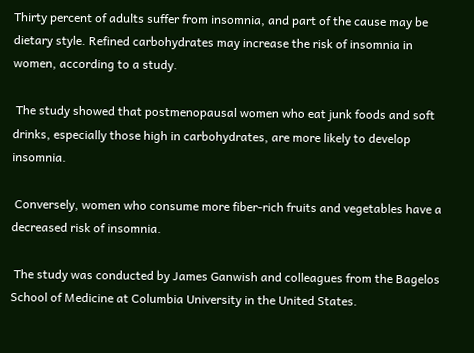Thirty percent of adults suffer from insomnia, and part of the cause may be dietary style. Refined carbohydrates may increase the risk of insomnia in women, according to a study.

 The study showed that postmenopausal women who eat junk foods and soft drinks, especially those high in carbohydrates, are more likely to develop insomnia.

 Conversely, women who consume more fiber-rich fruits and vegetables have a decreased risk of insomnia.

 The study was conducted by James Ganwish and colleagues from the Bagelos School of Medicine at Columbia University in the United States.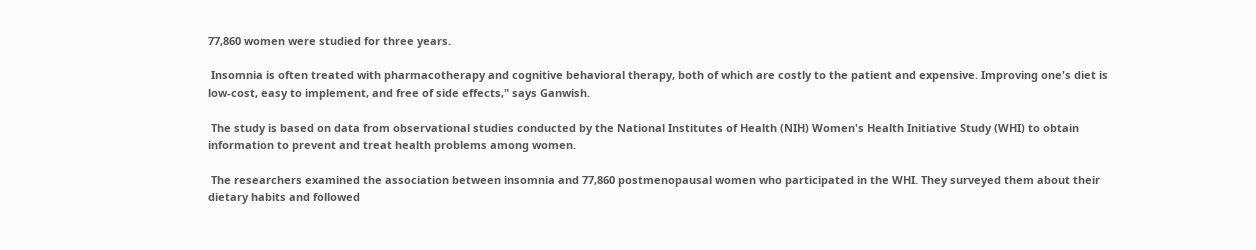77,860 women were studied for three years.

 Insomnia is often treated with pharmacotherapy and cognitive behavioral therapy, both of which are costly to the patient and expensive. Improving one's diet is low-cost, easy to implement, and free of side effects," says Ganwish.

 The study is based on data from observational studies conducted by the National Institutes of Health (NIH) Women's Health Initiative Study (WHI) to obtain information to prevent and treat health problems among women.

 The researchers examined the association between insomnia and 77,860 postmenopausal women who participated in the WHI. They surveyed them about their dietary habits and followed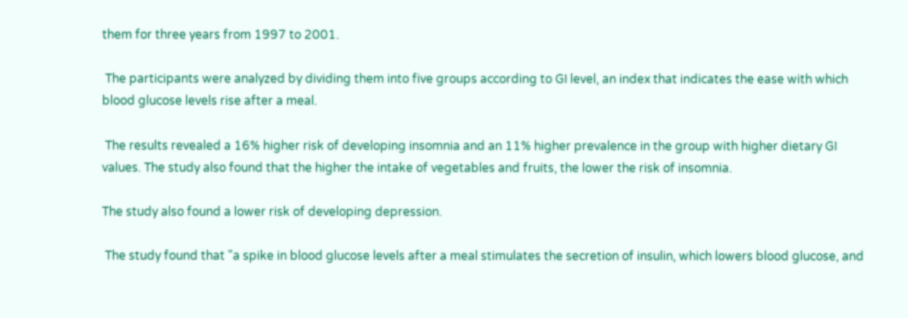them for three years from 1997 to 2001.

 The participants were analyzed by dividing them into five groups according to GI level, an index that indicates the ease with which blood glucose levels rise after a meal.

 The results revealed a 16% higher risk of developing insomnia and an 11% higher prevalence in the group with higher dietary GI values. The study also found that the higher the intake of vegetables and fruits, the lower the risk of insomnia.

The study also found a lower risk of developing depression.

 The study found that "a spike in blood glucose levels after a meal stimulates the secretion of insulin, which lowers blood glucose, and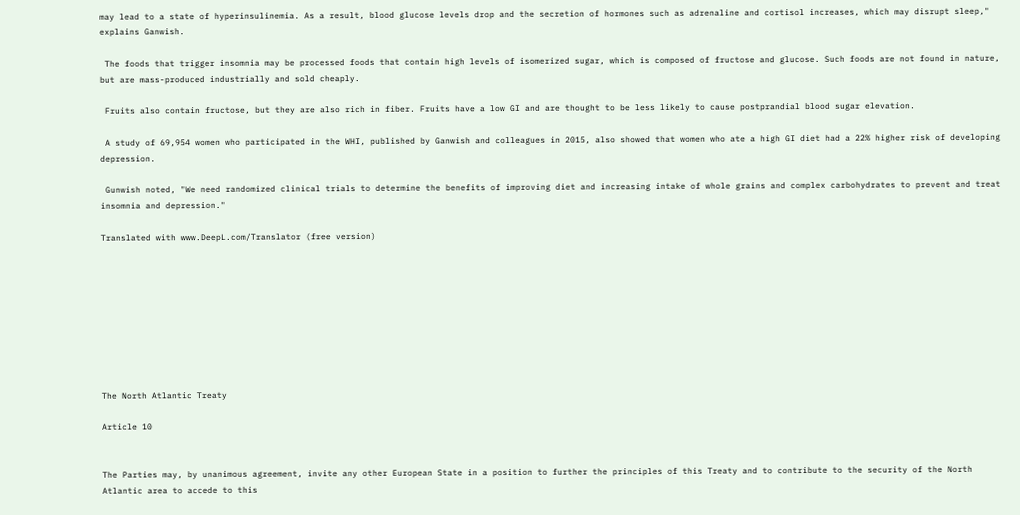may lead to a state of hyperinsulinemia. As a result, blood glucose levels drop and the secretion of hormones such as adrenaline and cortisol increases, which may disrupt sleep," explains Ganwish.

 The foods that trigger insomnia may be processed foods that contain high levels of isomerized sugar, which is composed of fructose and glucose. Such foods are not found in nature, but are mass-produced industrially and sold cheaply.

 Fruits also contain fructose, but they are also rich in fiber. Fruits have a low GI and are thought to be less likely to cause postprandial blood sugar elevation.

 A study of 69,954 women who participated in the WHI, published by Ganwish and colleagues in 2015, also showed that women who ate a high GI diet had a 22% higher risk of developing depression.

 Gunwish noted, "We need randomized clinical trials to determine the benefits of improving diet and increasing intake of whole grains and complex carbohydrates to prevent and treat insomnia and depression."

Translated with www.DeepL.com/Translator (free version)









The North Atlantic Treaty

Article 10


The Parties may, by unanimous agreement, invite any other European State in a position to further the principles of this Treaty and to contribute to the security of the North Atlantic area to accede to this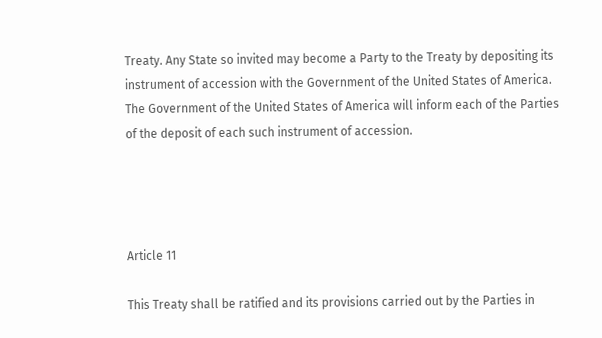Treaty. Any State so invited may become a Party to the Treaty by depositing its instrument of accession with the Government of the United States of America. The Government of the United States of America will inform each of the Parties of the deposit of each such instrument of accession.




Article 11

This Treaty shall be ratified and its provisions carried out by the Parties in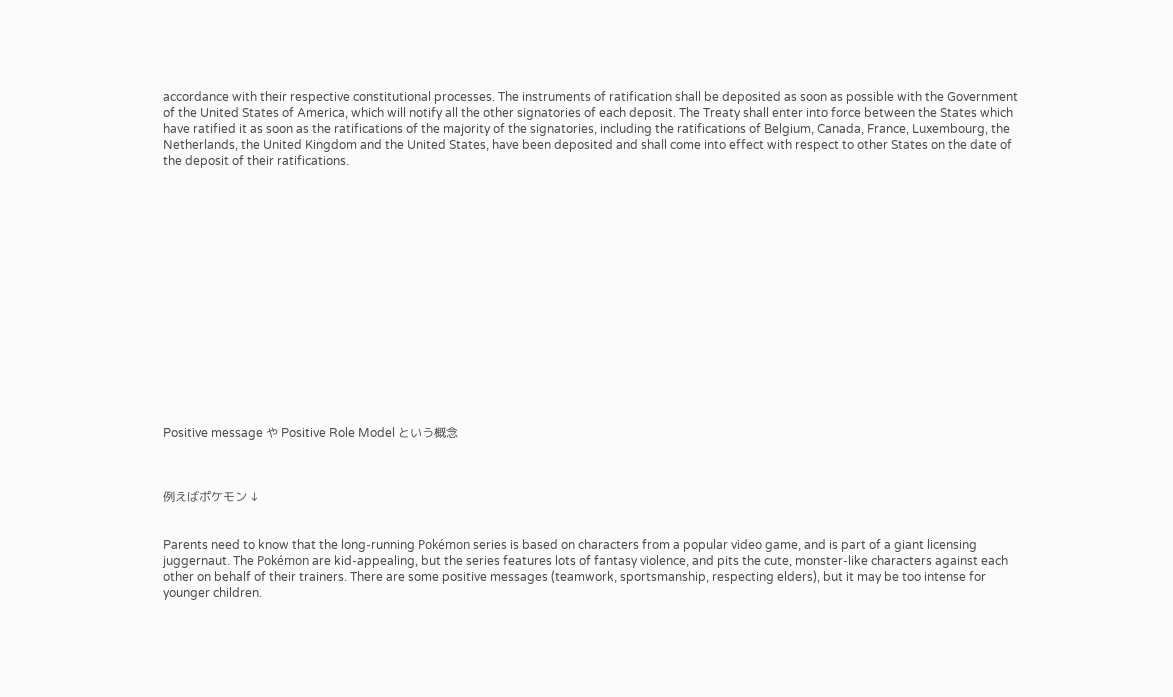accordance with their respective constitutional processes. The instruments of ratification shall be deposited as soon as possible with the Government of the United States of America, which will notify all the other signatories of each deposit. The Treaty shall enter into force between the States which have ratified it as soon as the ratifications of the majority of the signatories, including the ratifications of Belgium, Canada, France, Luxembourg, the Netherlands, the United Kingdom and the United States, have been deposited and shall come into effect with respect to other States on the date of the deposit of their ratifications.
















Positive message や Positive Role Model という概念



例えばポケモン ↓


Parents need to know that the long-running Pokémon series is based on characters from a popular video game, and is part of a giant licensing juggernaut. The Pokémon are kid-appealing, but the series features lots of fantasy violence, and pits the cute, monster-like characters against each other on behalf of their trainers. There are some positive messages (teamwork, sportsmanship, respecting elders), but it may be too intense for younger children.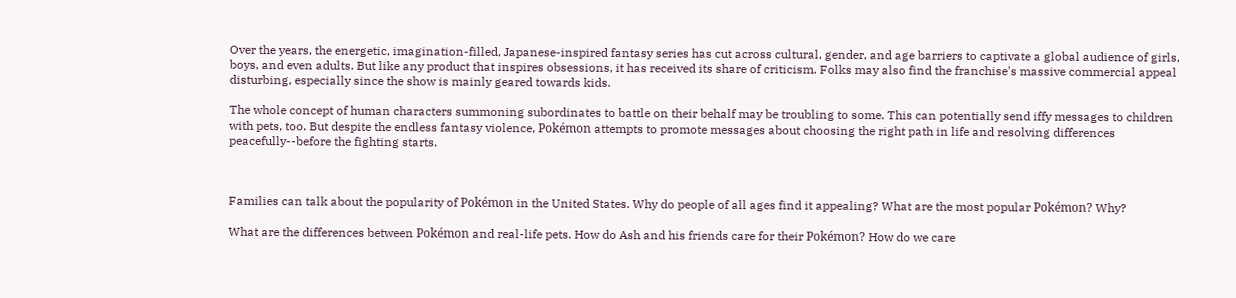Over the years, the energetic, imagination-filled, Japanese-inspired fantasy series has cut across cultural, gender, and age barriers to captivate a global audience of girls, boys, and even adults. But like any product that inspires obsessions, it has received its share of criticism. Folks may also find the franchise's massive commercial appeal disturbing, especially since the show is mainly geared towards kids.

The whole concept of human characters summoning subordinates to battle on their behalf may be troubling to some. This can potentially send iffy messages to children with pets, too. But despite the endless fantasy violence, Pokémon attempts to promote messages about choosing the right path in life and resolving differences peacefully--before the fighting starts.



Families can talk about the popularity of Pokémon in the United States. Why do people of all ages find it appealing? What are the most popular Pokémon? Why?

What are the differences between Pokémon and real-life pets. How do Ash and his friends care for their Pokémon? How do we care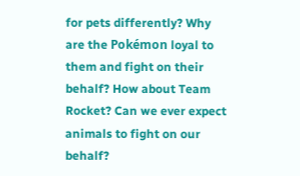for pets differently? Why are the Pokémon loyal to them and fight on their behalf? How about Team Rocket? Can we ever expect animals to fight on our behalf?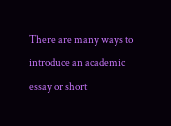There are many ways to introduce an academic essay or short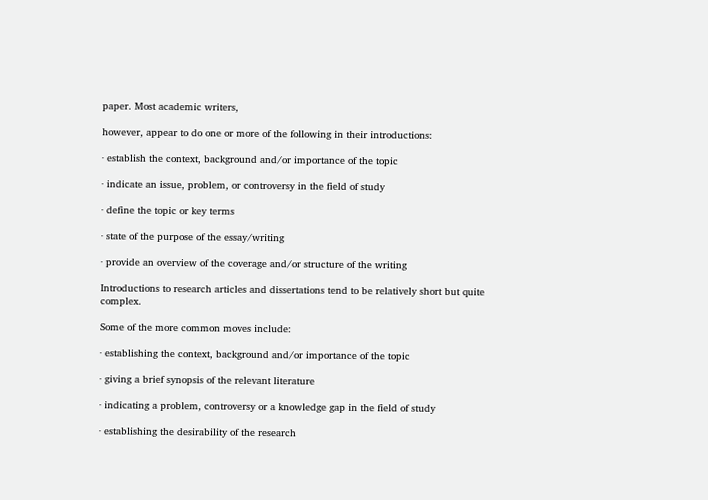paper. Most academic writers,

however, appear to do one or more of the following in their introductions:

· establish the context, background and/or importance of the topic

· indicate an issue, problem, or controversy in the field of study

· define the topic or key terms

· state of the purpose of the essay/writing

· provide an overview of the coverage and/or structure of the writing

Introductions to research articles and dissertations tend to be relatively short but quite complex.

Some of the more common moves include:

· establishing the context, background and/or importance of the topic

· giving a brief synopsis of the relevant literature

· indicating a problem, controversy or a knowledge gap in the field of study

· establishing the desirability of the research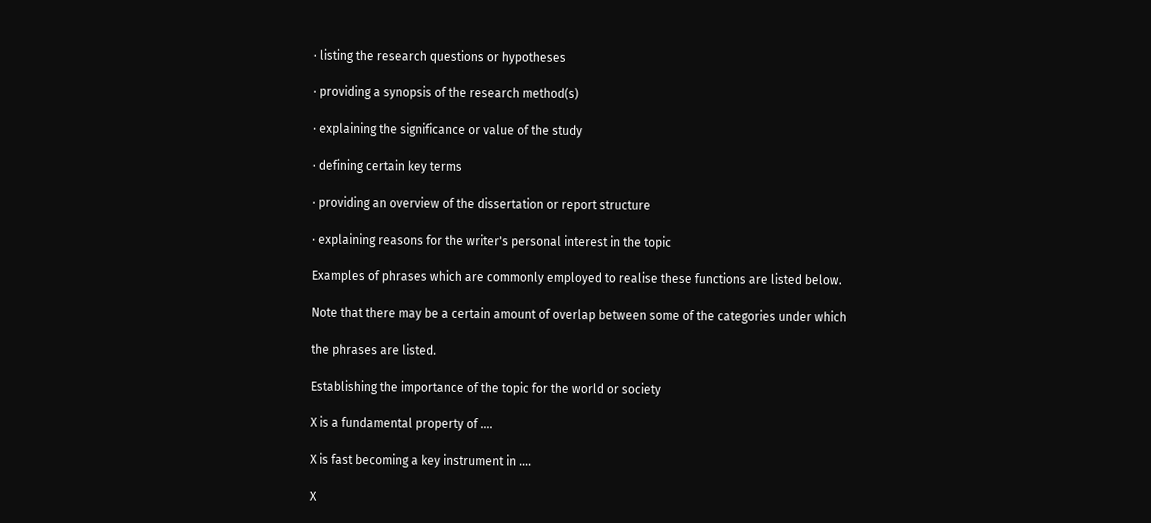· listing the research questions or hypotheses

· providing a synopsis of the research method(s)

· explaining the significance or value of the study

· defining certain key terms

· providing an overview of the dissertation or report structure

· explaining reasons for the writer's personal interest in the topic

Examples of phrases which are commonly employed to realise these functions are listed below.

Note that there may be a certain amount of overlap between some of the categories under which

the phrases are listed.

Establishing the importance of the topic for the world or society

X is a fundamental property of ….

X is fast becoming a key instrument in ….

X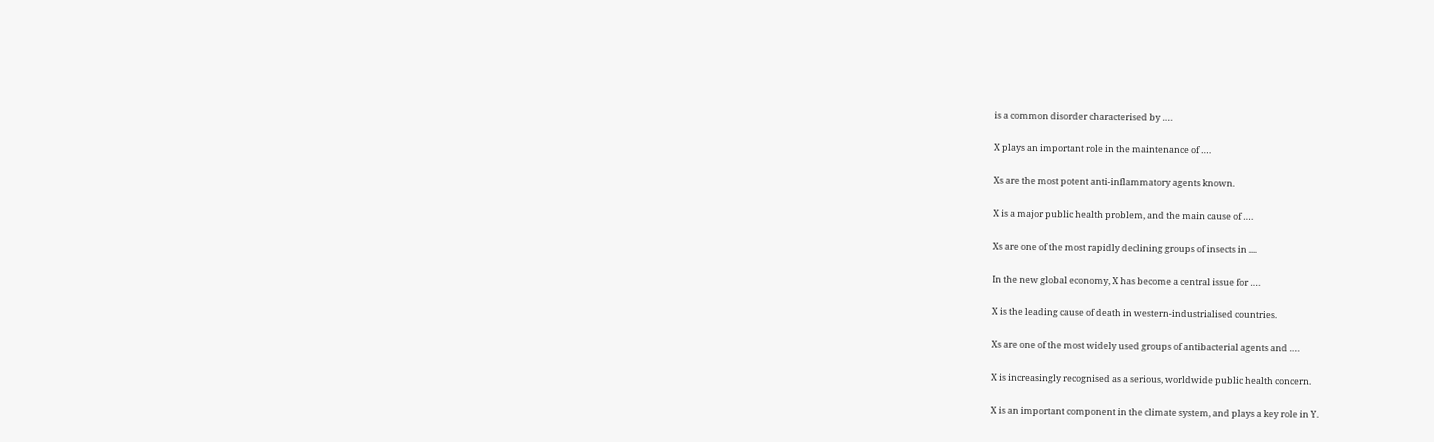is a common disorder characterised by ….

X plays an important role in the maintenance of ….

Xs are the most potent anti-inflammatory agents known.

X is a major public health problem, and the main cause of ….

Xs are one of the most rapidly declining groups of insects in ....

In the new global economy, X has become a central issue for ….

X is the leading cause of death in western-industrialised countries.

Xs are one of the most widely used groups of antibacterial agents and ….

X is increasingly recognised as a serious, worldwide public health concern.

X is an important component in the climate system, and plays a key role in Y.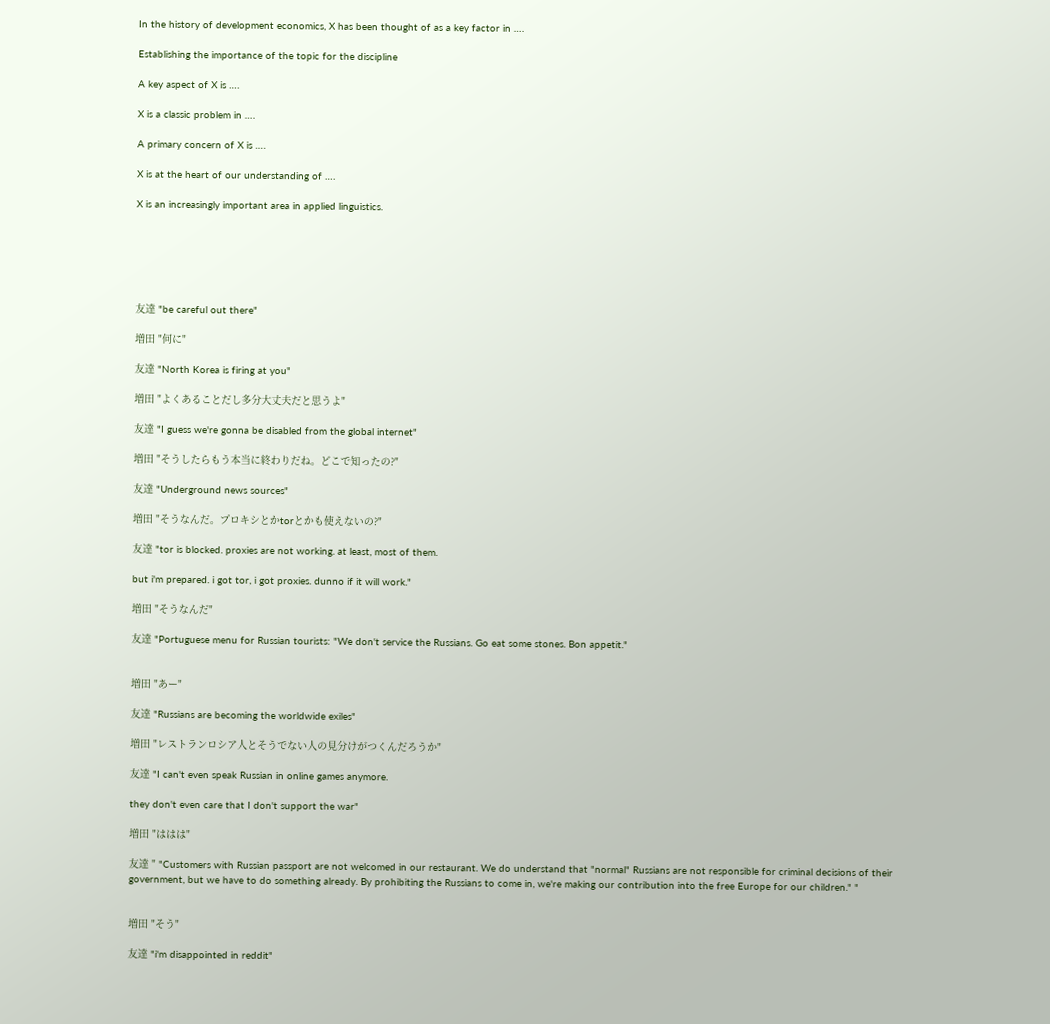In the history of development economics, X has been thought of as a key factor in ….

Establishing the importance of the topic for the discipline

A key aspect of X is ….

X is a classic problem in ….

A primary concern of X is ….

X is at the heart of our understanding of ….

X is an increasingly important area in applied linguistics.






友達 "be careful out there"

増田 "何に"

友達 "North Korea is firing at you"

増田 "よくあることだし多分大丈夫だと思うよ"

友達 "I guess we're gonna be disabled from the global internet"

増田 "そうしたらもう本当に終わりだね。どこで知ったの?"

友達 "Underground news sources"

増田 "そうなんだ。プロキシとかtorとかも使えないの?"

友達 "tor is blocked. proxies are not working. at least, most of them.

but i'm prepared. i got tor, i got proxies. dunno if it will work."

増田 "そうなんだ"

友達 "Portuguese menu for Russian tourists: "We don't service the Russians. Go eat some stones. Bon appetit."


増田 "あー"

友達 "Russians are becoming the worldwide exiles"

増田 "レストランロシア人とそうでない人の見分けがつくんだろうか"

友達 "I can't even speak Russian in online games anymore.

they don't even care that I don't support the war"

増田 "ははは"

友達 " "Customers with Russian passport are not welcomed in our restaurant. We do understand that "normal" Russians are not responsible for criminal decisions of their government, but we have to do something already. By prohibiting the Russians to come in, we're making our contribution into the free Europe for our children." "


増田 "そう"

友達 "i'm disappointed in reddit"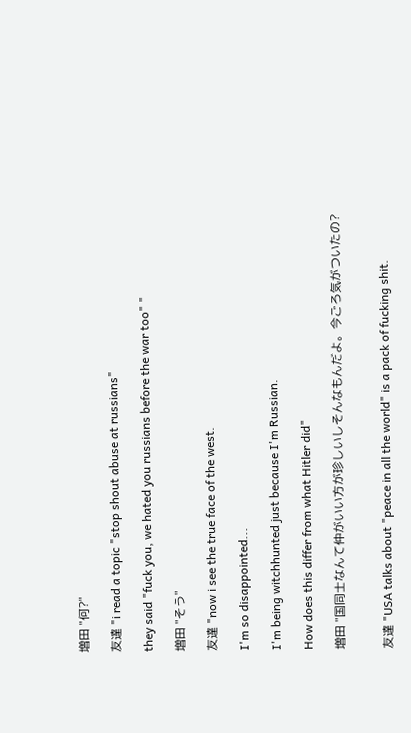増田 "何?"

友達 "i read a topic "stop shout abuse at russians"

they said "fuck you, we hated you russians before the war too" "

増田 "そう"

友達 "now i see the true face of the west.

I'm so disappointed...

I'm being witchhunted just because I'm Russian.

How does this differ from what Hitler did"

増田 "国同士なんて仲がいい方が珍しいしそんなもんだよ。今ごろ気がついたの?


友達 "USA talks about "peace in all the world" is a pack of fucking shit.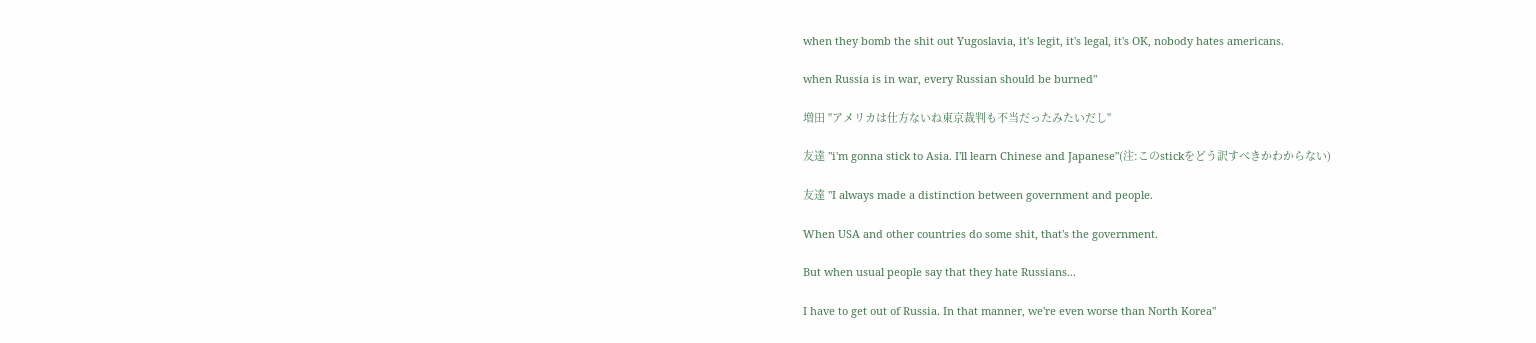when they bomb the shit out Yugoslavia, it's legit, it's legal, it's OK, nobody hates americans.

when Russia is in war, every Russian should be burned"

増田 "アメリカは仕方ないね東京裁判も不当だったみたいだし"

友達 "i'm gonna stick to Asia. I'll learn Chinese and Japanese"(注:このstickをどう訳すべきかわからない)

友達 "I always made a distinction between government and people.

When USA and other countries do some shit, that's the government.

But when usual people say that they hate Russians...

I have to get out of Russia. In that manner, we're even worse than North Korea"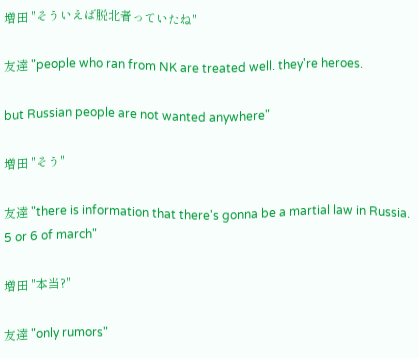増田 "そういえば脱北者っていたね"

友達 "people who ran from NK are treated well. they're heroes.

but Russian people are not wanted anywhere"

増田 "そう"

友達 "there is information that there's gonna be a martial law in Russia. 5 or 6 of march"

増田 "本当?"

友達 "only rumors"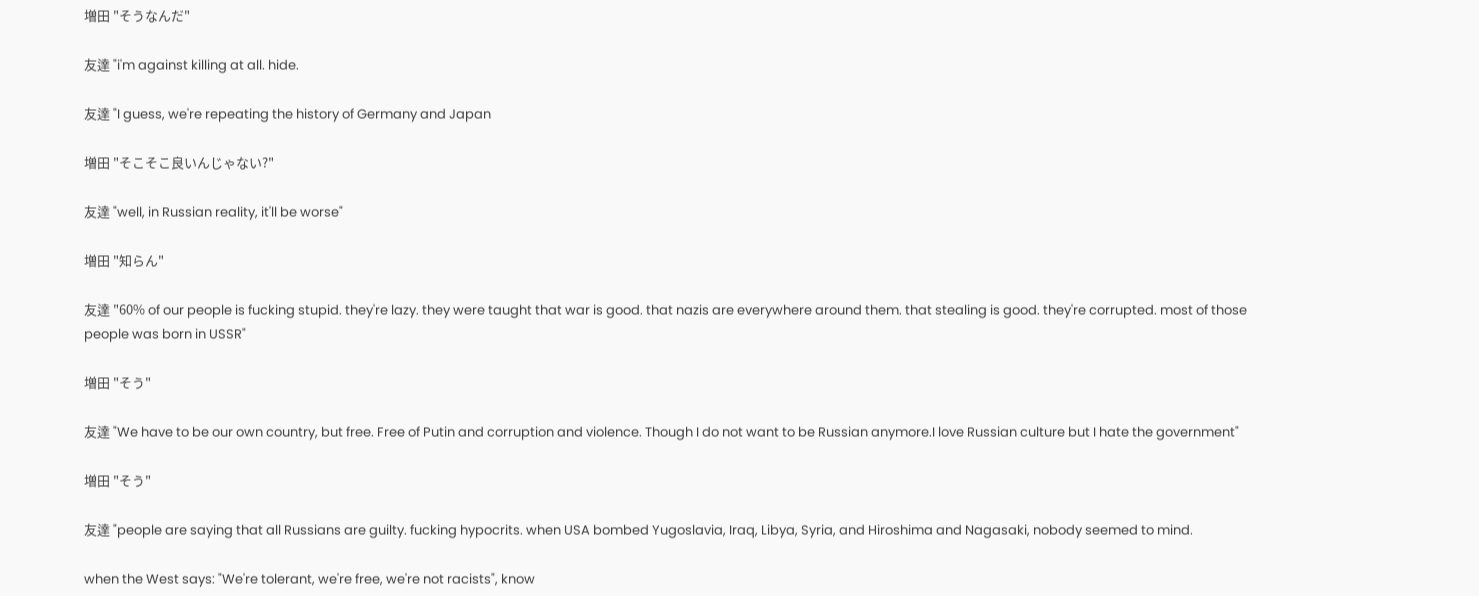増田 "そうなんだ"

友達 "i'm against killing at all. hide.

友達 "I guess, we're repeating the history of Germany and Japan

増田 "そこそこ良いんじゃない?"

友達 "well, in Russian reality, it'll be worse"

増田 "知らん"

友達 "60% of our people is fucking stupid. they're lazy. they were taught that war is good. that nazis are everywhere around them. that stealing is good. they're corrupted. most of those people was born in USSR"

増田 "そう"

友達 "We have to be our own country, but free. Free of Putin and corruption and violence. Though I do not want to be Russian anymore.I love Russian culture but I hate the government"

増田 "そう"

友達 "people are saying that all Russians are guilty. fucking hypocrits. when USA bombed Yugoslavia, Iraq, Libya, Syria, and Hiroshima and Nagasaki, nobody seemed to mind.

when the West says: "We're tolerant, we're free, we're not racists", know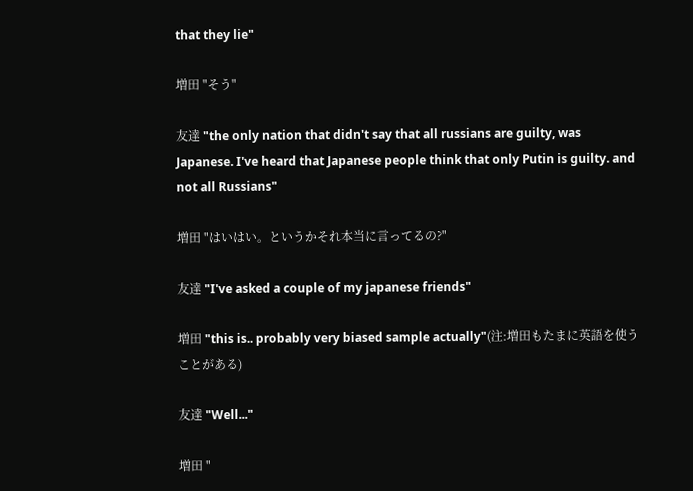that they lie"

増田 "そう"

友達 "the only nation that didn't say that all russians are guilty, was Japanese. I've heard that Japanese people think that only Putin is guilty. and not all Russians"

増田 "はいはい。というかそれ本当に言ってるの?"

友達 "I've asked a couple of my japanese friends"

増田 "this is.. probably very biased sample actually"(注:増田もたまに英語を使うことがある)

友達 "Well..."

増田 "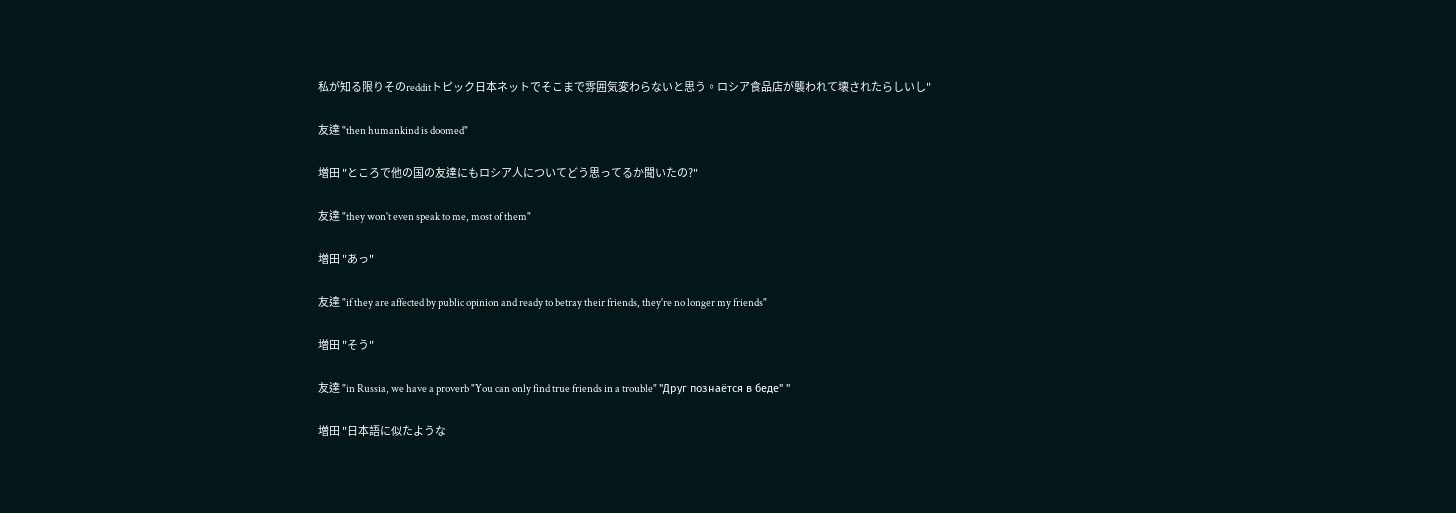私が知る限りそのredditトピック日本ネットでそこまで雰囲気変わらないと思う。ロシア食品店が襲われて壊されたらしいし"

友達 "then humankind is doomed"

増田 "ところで他の国の友達にもロシア人についてどう思ってるか聞いたの?"

友達 "they won't even speak to me, most of them"

増田 "あっ"

友達 "if they are affected by public opinion and ready to betray their friends, they're no longer my friends"

増田 "そう"

友達 "in Russia, we have a proverb "You can only find true friends in a trouble" "Друг познаётся в беде" "

増田 "日本語に似たような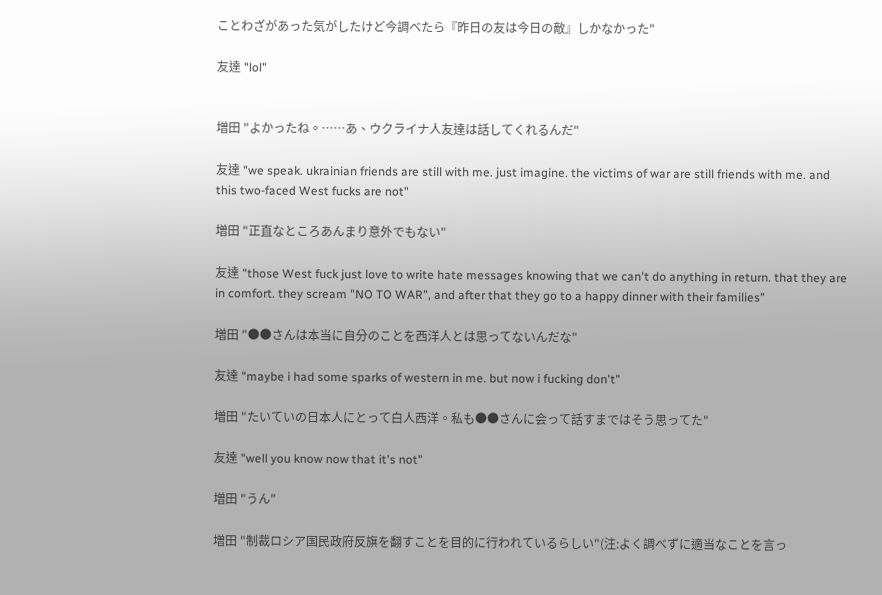ことわざがあった気がしたけど今調べたら『昨日の友は今日の敵』しかなかった"

友達 "lol"


増田 "よかったね。……あ、ウクライナ人友達は話してくれるんだ"

友達 "we speak. ukrainian friends are still with me. just imagine. the victims of war are still friends with me. and this two-faced West fucks are not"

増田 "正直なところあんまり意外でもない"

友達 "those West fuck just love to write hate messages knowing that we can't do anything in return. that they are in comfort. they scream "NO TO WAR", and after that they go to a happy dinner with their families"

増田 "●●さんは本当に自分のことを西洋人とは思ってないんだな"

友達 "maybe i had some sparks of western in me. but now i fucking don't"

増田 "たいていの日本人にとって白人西洋。私も●●さんに会って話すまではそう思ってた"

友達 "well you know now that it's not"

増田 "うん"

増田 "制裁ロシア国民政府反旗を翻すことを目的に行われているらしい"(注:よく調べずに適当なことを言っ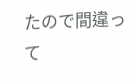たので間違って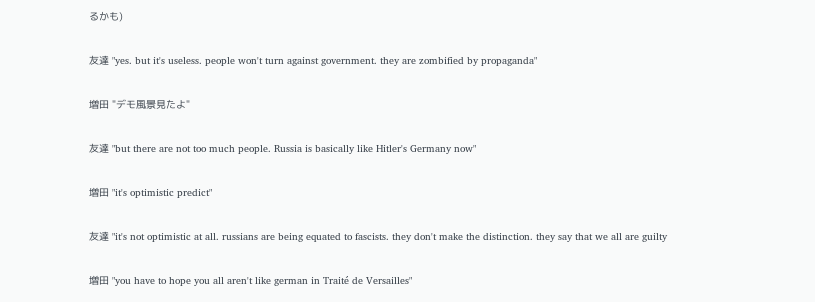るかも)

友達 "yes. but it's useless. people won't turn against government. they are zombified by propaganda"

増田 "デモ風景見たよ"

友達 "but there are not too much people. Russia is basically like Hitler's Germany now"

増田 "it's optimistic predict"

友達 "it's not optimistic at all. russians are being equated to fascists. they don't make the distinction. they say that we all are guilty

増田 "you have to hope you all aren't like german in Traité de Versailles"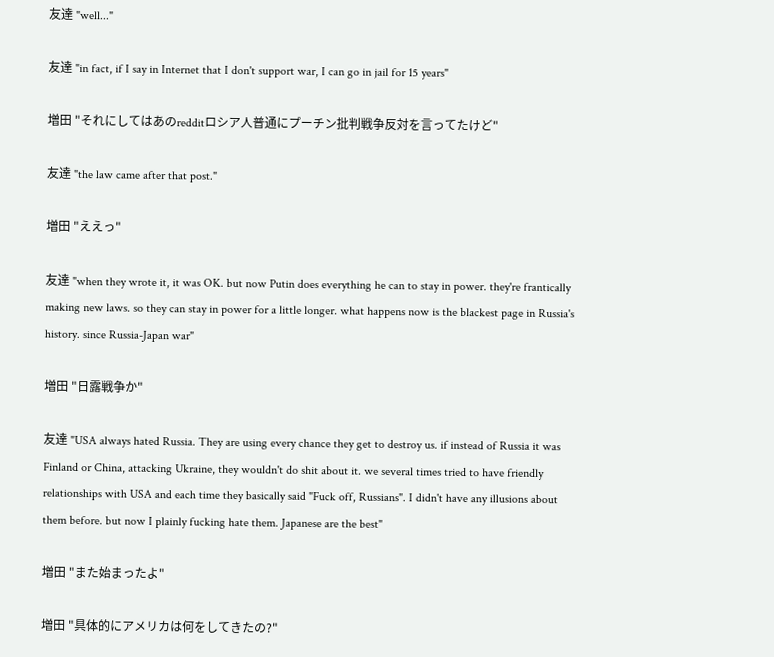友達 "well..."

友達 "in fact, if I say in Internet that I don't support war, I can go in jail for 15 years"

増田 "それにしてはあのredditロシア人普通にプーチン批判戦争反対を言ってたけど"

友達 "the law came after that post."

増田 "ええっ"

友達 "when they wrote it, it was OK. but now Putin does everything he can to stay in power. they're frantically making new laws. so they can stay in power for a little longer. what happens now is the blackest page in Russia's history. since Russia-Japan war"

増田 "日露戦争か"

友達 "USA always hated Russia. They are using every chance they get to destroy us. if instead of Russia it was Finland or China, attacking Ukraine, they wouldn't do shit about it. we several times tried to have friendly relationships with USA and each time they basically said "Fuck off, Russians". I didn't have any illusions about them before. but now I plainly fucking hate them. Japanese are the best"

増田 "また始まったよ"

増田 "具体的にアメリカは何をしてきたの?"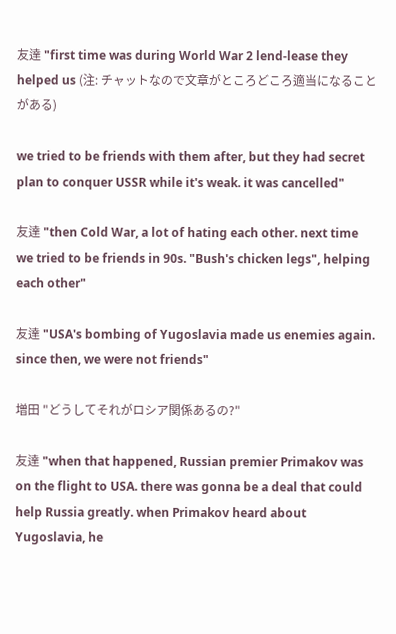友達 "first time was during World War 2 lend-lease they helped us (注: チャットなので文章がところどころ適当になることがある)

we tried to be friends with them after, but they had secret plan to conquer USSR while it's weak. it was cancelled"

友達 "then Cold War, a lot of hating each other. next time we tried to be friends in 90s. "Bush's chicken legs", helping each other"

友達 "USA's bombing of Yugoslavia made us enemies again. since then, we were not friends"

増田 "どうしてそれがロシア関係あるの?"

友達 "when that happened, Russian premier Primakov was on the flight to USA. there was gonna be a deal that could help Russia greatly. when Primakov heard about Yugoslavia, he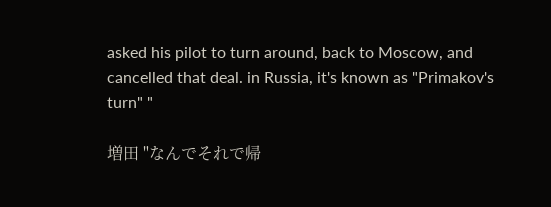asked his pilot to turn around, back to Moscow, and cancelled that deal. in Russia, it's known as "Primakov's turn" "

増田 "なんでそれで帰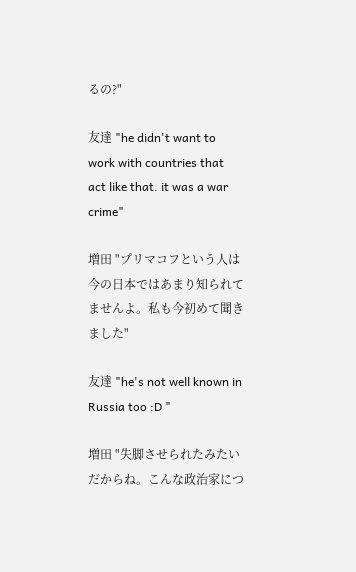るの?"

友達 "he didn't want to work with countries that act like that. it was a war crime"

増田 "プリマコフという人は今の日本ではあまり知られてませんよ。私も今初めて聞きました"

友達 "he's not well known in Russia too :D "

増田 "失脚させられたみたいだからね。こんな政治家につ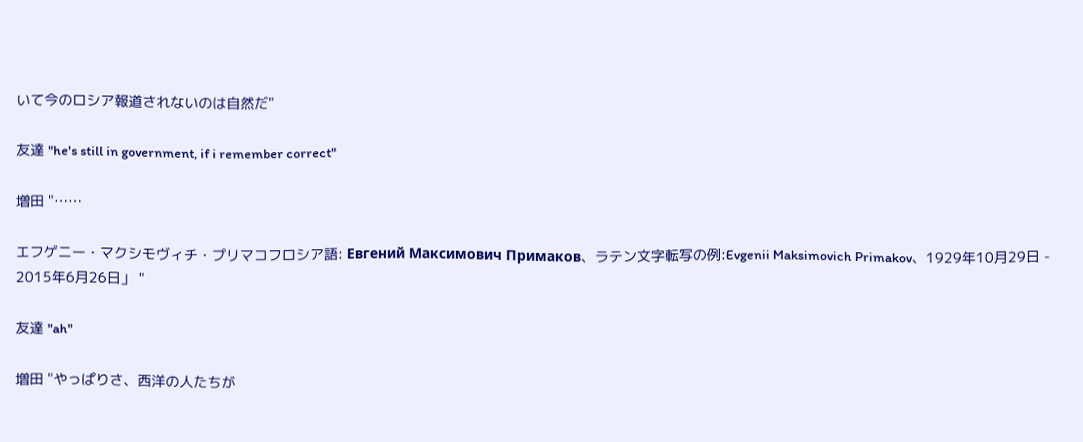いて今のロシア報道されないのは自然だ"

友達 "he's still in government, if i remember correct"

増田 "……

エフゲニー・マクシモヴィチ・プリマコフロシア語: Евгений Максимович Примаков、ラテン文字転写の例:Evgenii Maksimovich Primakov、1929年10月29日 - 2015年6月26日」 "

友達 "ah"

増田 "やっぱりさ、西洋の人たちが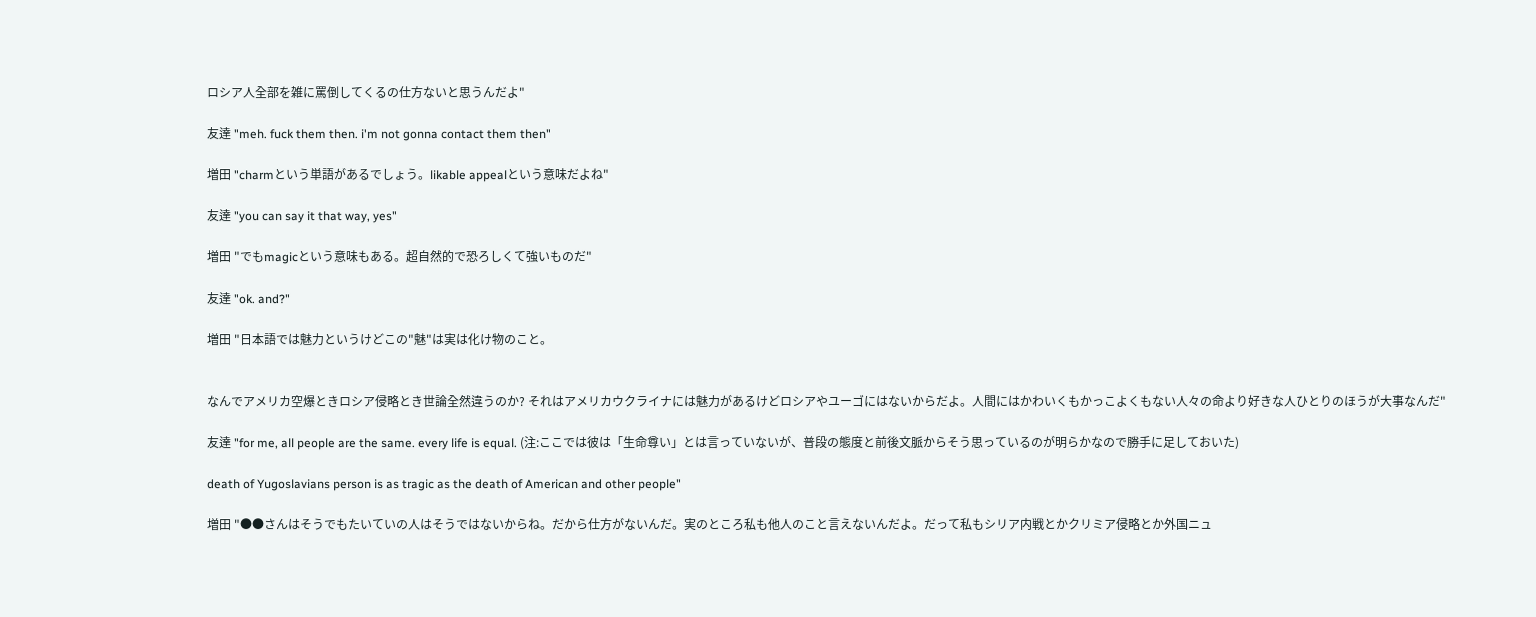ロシア人全部を雑に罵倒してくるの仕方ないと思うんだよ"

友達 "meh. fuck them then. i'm not gonna contact them then"

増田 "charmという単語があるでしょう。likable appealという意味だよね"

友達 "you can say it that way, yes"

増田 "でもmagicという意味もある。超自然的で恐ろしくて強いものだ"

友達 "ok. and?"

増田 "日本語では魅力というけどこの"魅"は実は化け物のこと。


なんでアメリカ空爆ときロシア侵略とき世論全然違うのか? それはアメリカウクライナには魅力があるけどロシアやユーゴにはないからだよ。人間にはかわいくもかっこよくもない人々の命より好きな人ひとりのほうが大事なんだ"

友達 "for me, all people are the same. every life is equal. (注:ここでは彼は「生命尊い」とは言っていないが、普段の態度と前後文脈からそう思っているのが明らかなので勝手に足しておいた)

death of Yugoslavians person is as tragic as the death of American and other people"

増田 "●●さんはそうでもたいていの人はそうではないからね。だから仕方がないんだ。実のところ私も他人のこと言えないんだよ。だって私もシリア内戦とかクリミア侵略とか外国ニュ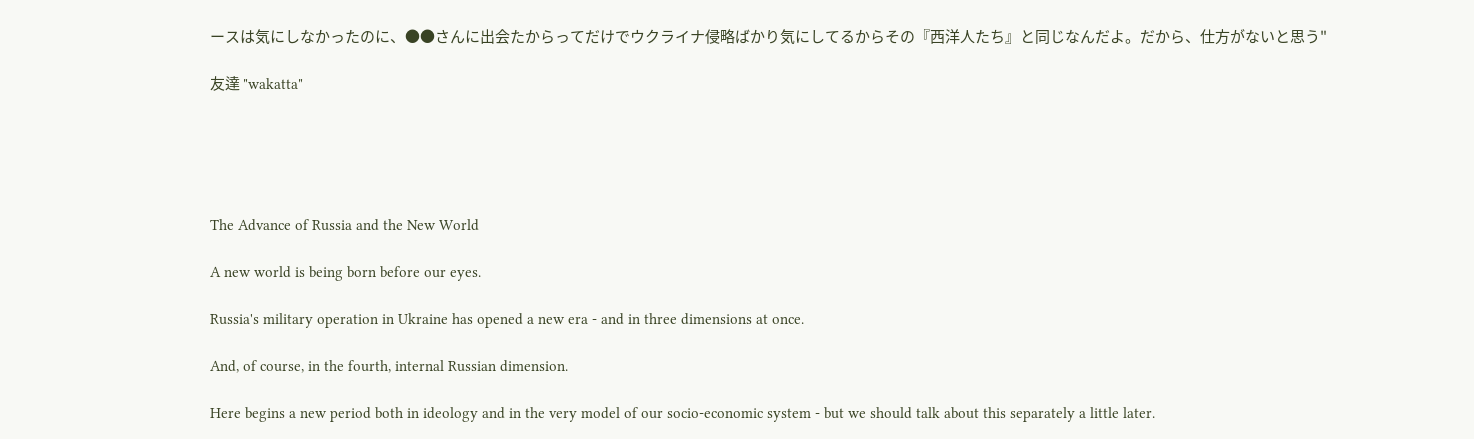ースは気にしなかったのに、●●さんに出会たからってだけでウクライナ侵略ばかり気にしてるからその『西洋人たち』と同じなんだよ。だから、仕方がないと思う"

友達 "wakatta"





The Advance of Russia and the New World

A new world is being born before our eyes.

Russia's military operation in Ukraine has opened a new era - and in three dimensions at once.

And, of course, in the fourth, internal Russian dimension.

Here begins a new period both in ideology and in the very model of our socio-economic system - but we should talk about this separately a little later.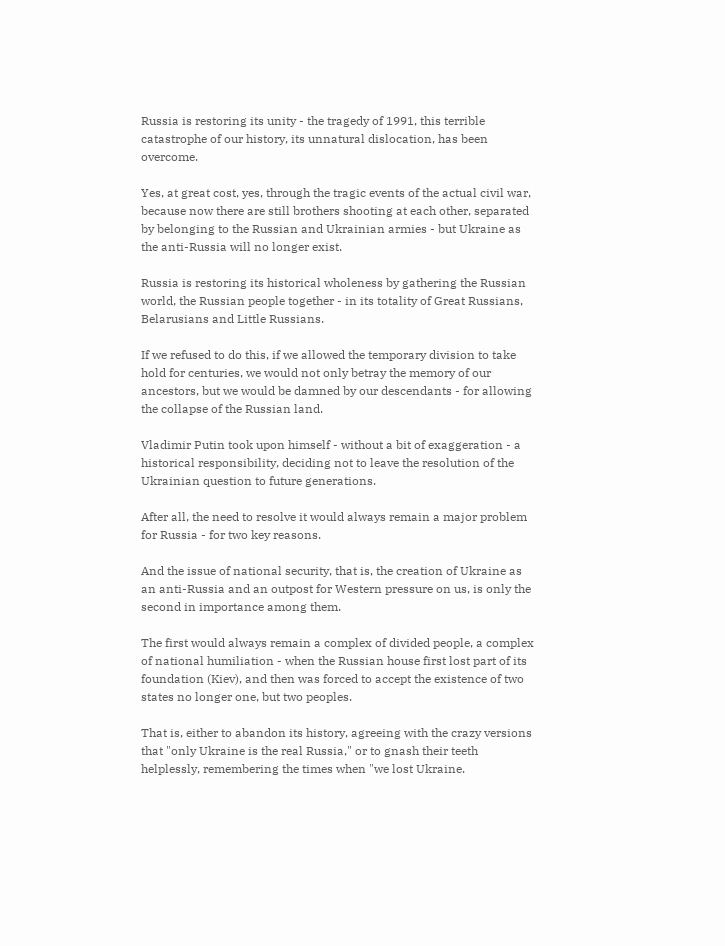Russia is restoring its unity - the tragedy of 1991, this terrible catastrophe of our history, its unnatural dislocation, has been overcome.

Yes, at great cost, yes, through the tragic events of the actual civil war, because now there are still brothers shooting at each other, separated by belonging to the Russian and Ukrainian armies - but Ukraine as the anti-Russia will no longer exist.

Russia is restoring its historical wholeness by gathering the Russian world, the Russian people together - in its totality of Great Russians, Belarusians and Little Russians.

If we refused to do this, if we allowed the temporary division to take hold for centuries, we would not only betray the memory of our ancestors, but we would be damned by our descendants - for allowing the collapse of the Russian land.

Vladimir Putin took upon himself - without a bit of exaggeration - a historical responsibility, deciding not to leave the resolution of the Ukrainian question to future generations.

After all, the need to resolve it would always remain a major problem for Russia - for two key reasons.

And the issue of national security, that is, the creation of Ukraine as an anti-Russia and an outpost for Western pressure on us, is only the second in importance among them.

The first would always remain a complex of divided people, a complex of national humiliation - when the Russian house first lost part of its foundation (Kiev), and then was forced to accept the existence of two states no longer one, but two peoples.

That is, either to abandon its history, agreeing with the crazy versions that "only Ukraine is the real Russia," or to gnash their teeth helplessly, remembering the times when "we lost Ukraine.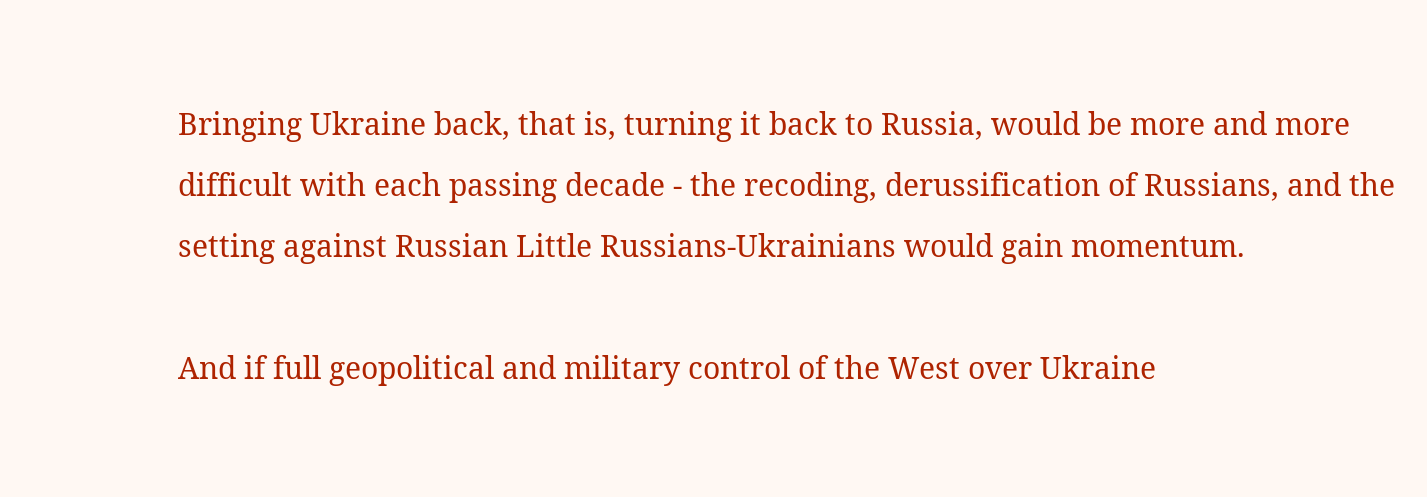Bringing Ukraine back, that is, turning it back to Russia, would be more and more difficult with each passing decade - the recoding, derussification of Russians, and the setting against Russian Little Russians-Ukrainians would gain momentum.

And if full geopolitical and military control of the West over Ukraine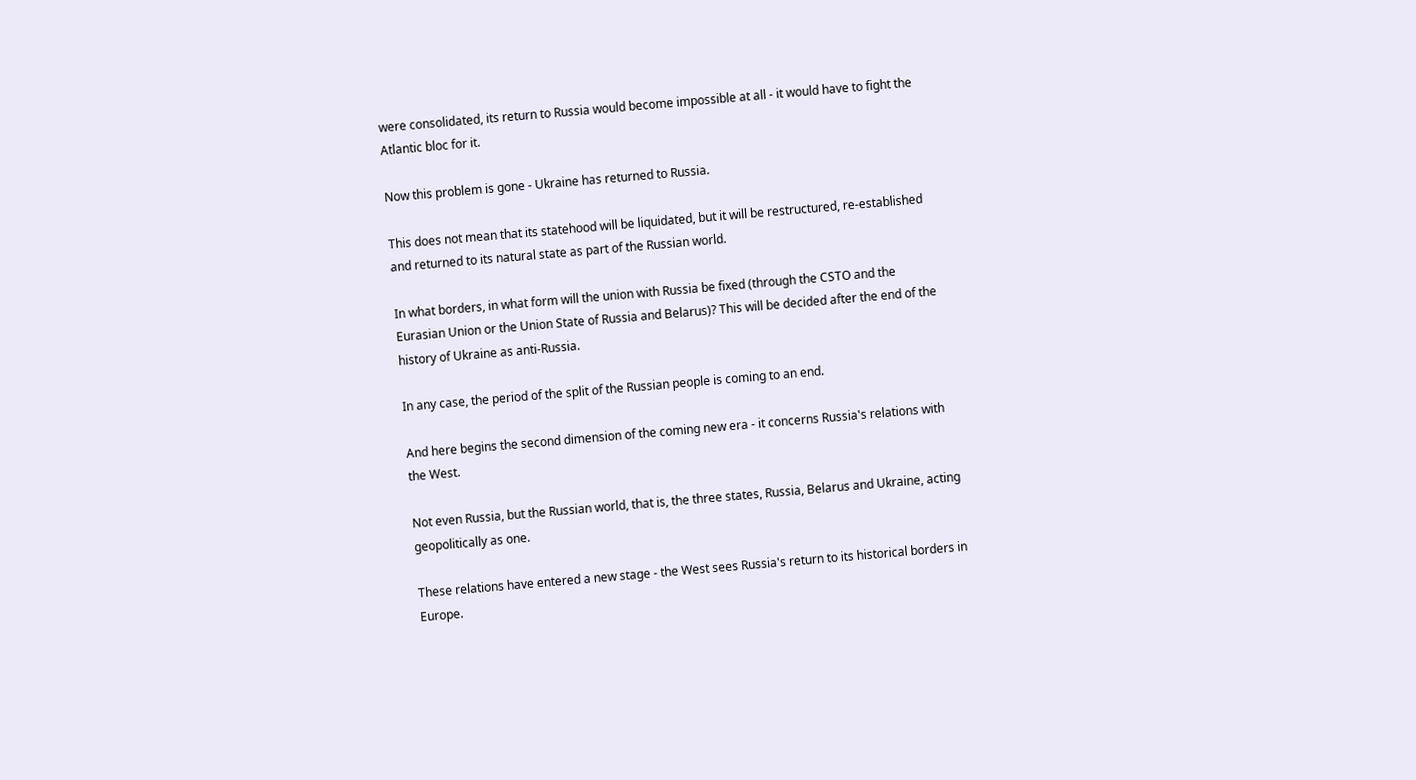were consolidated, its return to Russia would become impossible at all - it would have to fight the Atlantic bloc for it.

Now this problem is gone - Ukraine has returned to Russia.

This does not mean that its statehood will be liquidated, but it will be restructured, re-established and returned to its natural state as part of the Russian world.

In what borders, in what form will the union with Russia be fixed (through the CSTO and the Eurasian Union or the Union State of Russia and Belarus)? This will be decided after the end of the history of Ukraine as anti-Russia.

In any case, the period of the split of the Russian people is coming to an end.

And here begins the second dimension of the coming new era - it concerns Russia's relations with the West.

Not even Russia, but the Russian world, that is, the three states, Russia, Belarus and Ukraine, acting geopolitically as one.

These relations have entered a new stage - the West sees Russia's return to its historical borders in Europe.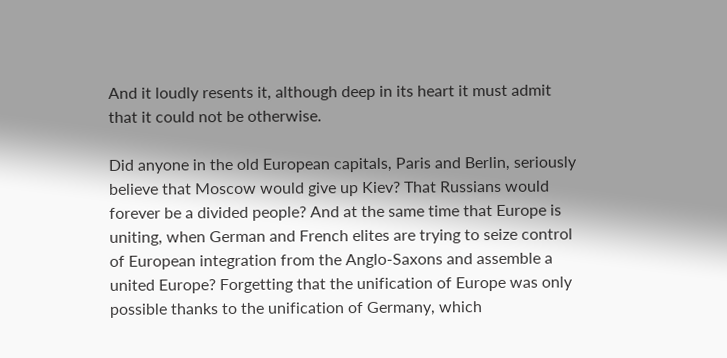And it loudly resents it, although deep in its heart it must admit that it could not be otherwise.

Did anyone in the old European capitals, Paris and Berlin, seriously believe that Moscow would give up Kiev? That Russians would forever be a divided people? And at the same time that Europe is uniting, when German and French elites are trying to seize control of European integration from the Anglo-Saxons and assemble a united Europe? Forgetting that the unification of Europe was only possible thanks to the unification of Germany, which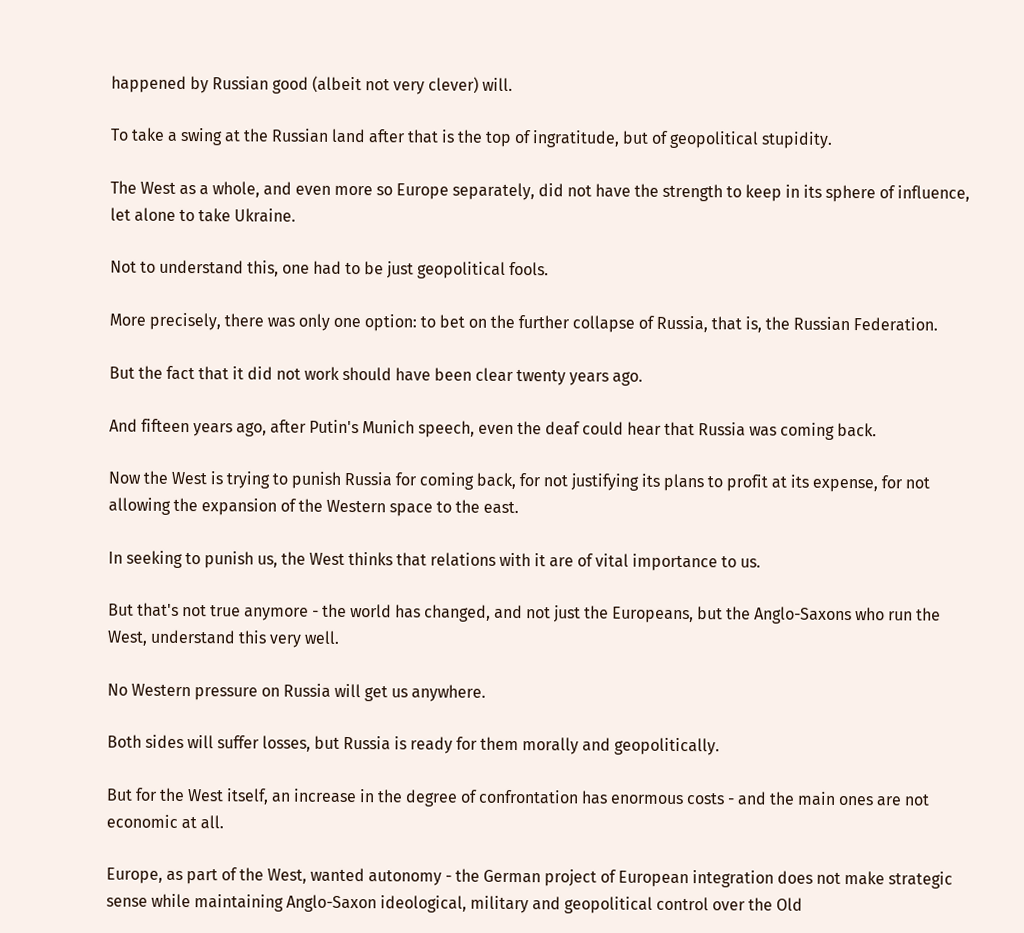happened by Russian good (albeit not very clever) will.

To take a swing at the Russian land after that is the top of ingratitude, but of geopolitical stupidity.

The West as a whole, and even more so Europe separately, did not have the strength to keep in its sphere of influence, let alone to take Ukraine.

Not to understand this, one had to be just geopolitical fools.

More precisely, there was only one option: to bet on the further collapse of Russia, that is, the Russian Federation.

But the fact that it did not work should have been clear twenty years ago.

And fifteen years ago, after Putin's Munich speech, even the deaf could hear that Russia was coming back.

Now the West is trying to punish Russia for coming back, for not justifying its plans to profit at its expense, for not allowing the expansion of the Western space to the east.

In seeking to punish us, the West thinks that relations with it are of vital importance to us.

But that's not true anymore - the world has changed, and not just the Europeans, but the Anglo-Saxons who run the West, understand this very well.

No Western pressure on Russia will get us anywhere.

Both sides will suffer losses, but Russia is ready for them morally and geopolitically.

But for the West itself, an increase in the degree of confrontation has enormous costs - and the main ones are not economic at all.

Europe, as part of the West, wanted autonomy - the German project of European integration does not make strategic sense while maintaining Anglo-Saxon ideological, military and geopolitical control over the Old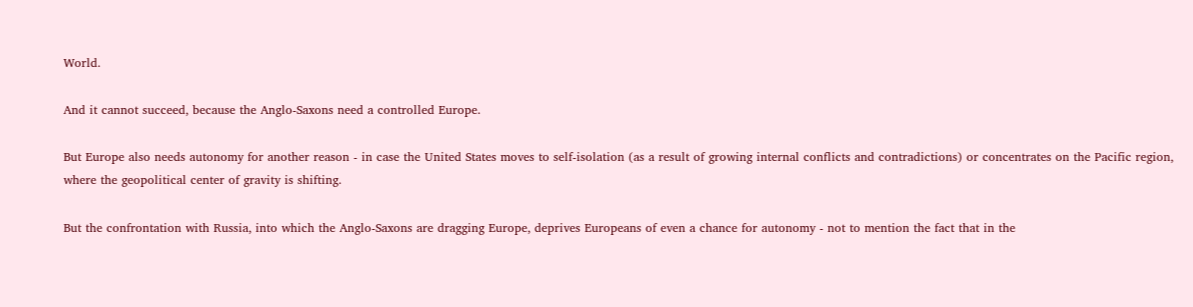World.

And it cannot succeed, because the Anglo-Saxons need a controlled Europe.

But Europe also needs autonomy for another reason - in case the United States moves to self-isolation (as a result of growing internal conflicts and contradictions) or concentrates on the Pacific region, where the geopolitical center of gravity is shifting.

But the confrontation with Russia, into which the Anglo-Saxons are dragging Europe, deprives Europeans of even a chance for autonomy - not to mention the fact that in the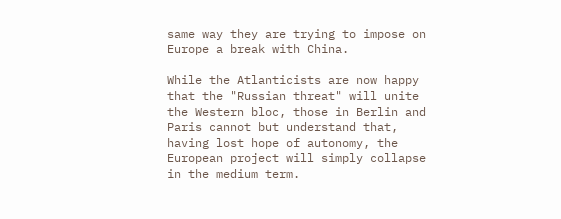same way they are trying to impose on Europe a break with China.

While the Atlanticists are now happy that the "Russian threat" will unite the Western bloc, those in Berlin and Paris cannot but understand that, having lost hope of autonomy, the European project will simply collapse in the medium term.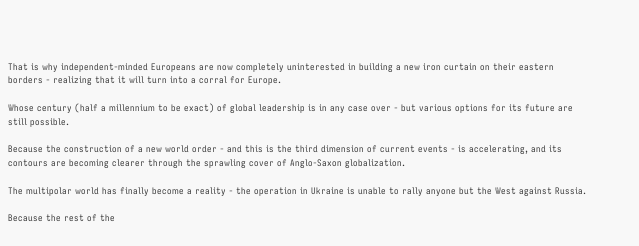That is why independent-minded Europeans are now completely uninterested in building a new iron curtain on their eastern borders - realizing that it will turn into a corral for Europe.

Whose century (half a millennium to be exact) of global leadership is in any case over - but various options for its future are still possible.

Because the construction of a new world order - and this is the third dimension of current events - is accelerating, and its contours are becoming clearer through the sprawling cover of Anglo-Saxon globalization.

The multipolar world has finally become a reality - the operation in Ukraine is unable to rally anyone but the West against Russia.

Because the rest of the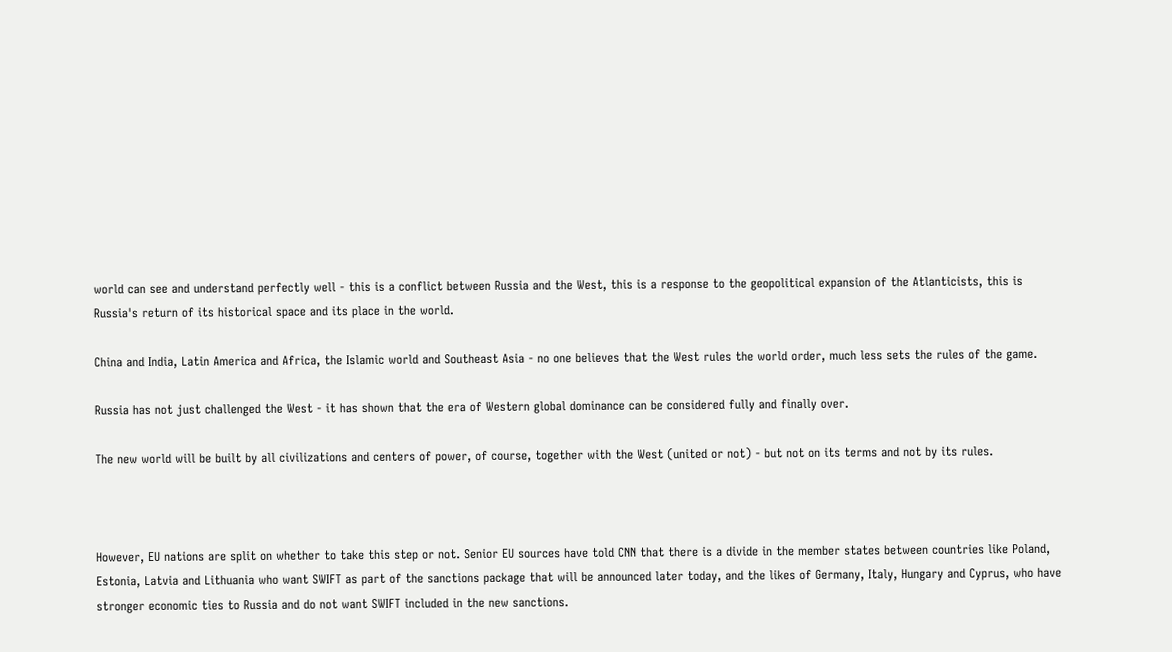world can see and understand perfectly well - this is a conflict between Russia and the West, this is a response to the geopolitical expansion of the Atlanticists, this is Russia's return of its historical space and its place in the world.

China and India, Latin America and Africa, the Islamic world and Southeast Asia - no one believes that the West rules the world order, much less sets the rules of the game.

Russia has not just challenged the West - it has shown that the era of Western global dominance can be considered fully and finally over.

The new world will be built by all civilizations and centers of power, of course, together with the West (united or not) - but not on its terms and not by its rules.



However, EU nations are split on whether to take this step or not. Senior EU sources have told CNN that there is a divide in the member states between countries like Poland, Estonia, Latvia and Lithuania who want SWIFT as part of the sanctions package that will be announced later today, and the likes of Germany, Italy, Hungary and Cyprus, who have stronger economic ties to Russia and do not want SWIFT included in the new sanctions.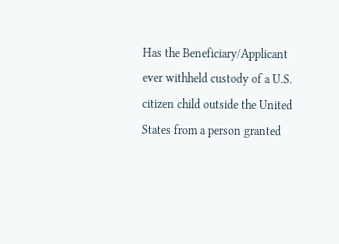Has the Beneficiary/Applicant ever withheld custody of a U.S. citizen child outside the United States from a person granted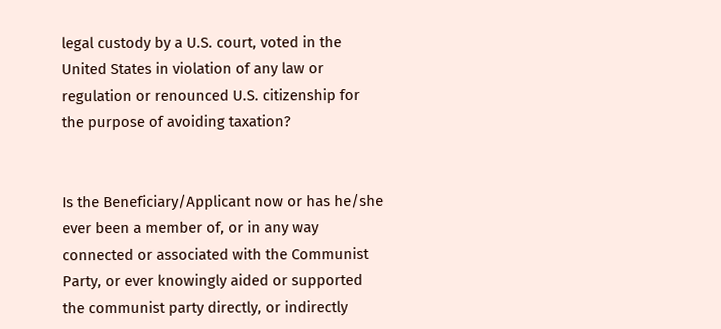legal custody by a U.S. court, voted in the United States in violation of any law or regulation or renounced U.S. citizenship for the purpose of avoiding taxation?


Is the Beneficiary/Applicant now or has he/she ever been a member of, or in any way connected or associated with the Communist Party, or ever knowingly aided or supported the communist party directly, or indirectly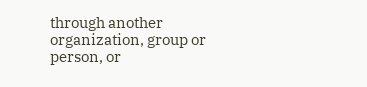through another organization, group or person, or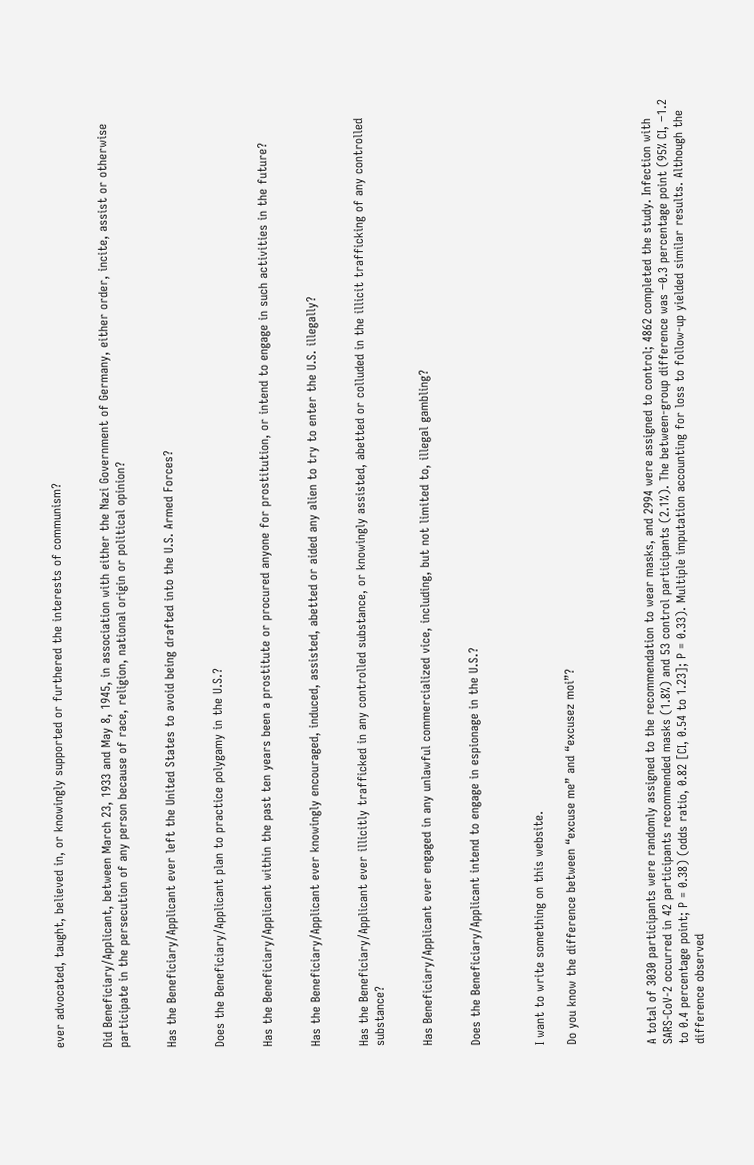ever advocated, taught, believed in, or knowingly supported or furthered the interests of communism?


Did Beneficiary/Applicant, between March 23, 1933 and May 8, 1945, in association with either the Nazi Government of Germany, either order, incite, assist or otherwise participate in the persecution of any person because of race, religion, national origin or political opinion?


Has the Beneficiary/Applicant ever left the United States to avoid being drafted into the U.S. Armed Forces?


Does the Beneficiary/Applicant plan to practice polygamy in the U.S.?


Has the Beneficiary/Applicant within the past ten years been a prostitute or procured anyone for prostitution, or intend to engage in such activities in the future?


Has the Beneficiary/Applicant ever knowingly encouraged, induced, assisted, abetted or aided any alien to try to enter the U.S. illegally?


Has the Beneficiary/Applicant ever illicitly trafficked in any controlled substance, or knowingly assisted, abetted or colluded in the illicit trafficking of any controlled substance?


Has Beneficiary/Applicant ever engaged in any unlawful commercialized vice, including, but not limited to, illegal gambling?


Does the Beneficiary/Applicant intend to engage in espionage in the U.S.?



I want to write something on this website.

Do you know the difference between “excuse me” and “excusez moi”?




A total of 3030 participants were randomly assigned to the recommendation to wear masks, and 2994 were assigned to control; 4862 completed the study. Infection with SARS-CoV-2 occurred in 42 participants recommended masks (1.8%) and 53 control participants (2.1%). The between-group difference was −0.3 percentage point (95% CI, −1.2 to 0.4 percentage point; P = 0.38) (odds ratio, 0.82 [CI, 0.54 to 1.23]; P = 0.33). Multiple imputation accounting for loss to follow-up yielded similar results. Although the difference observed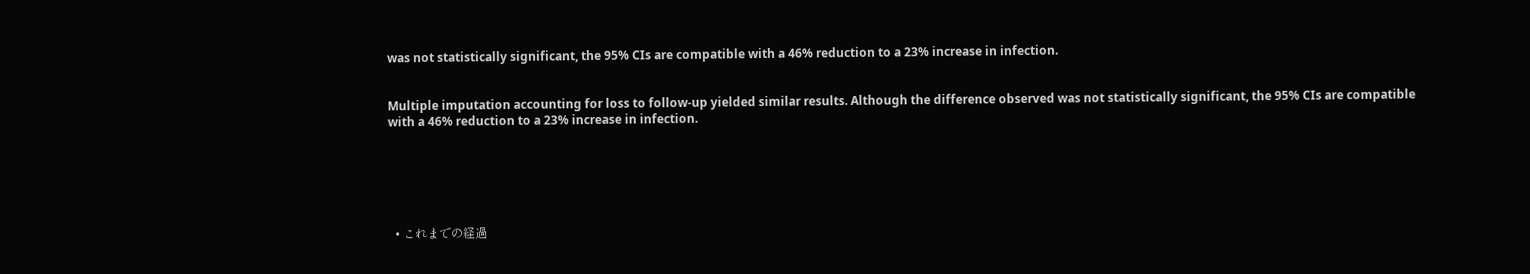was not statistically significant, the 95% CIs are compatible with a 46% reduction to a 23% increase in infection.


Multiple imputation accounting for loss to follow-up yielded similar results. Although the difference observed was not statistically significant, the 95% CIs are compatible with a 46% reduction to a 23% increase in infection.






  • これまでの経過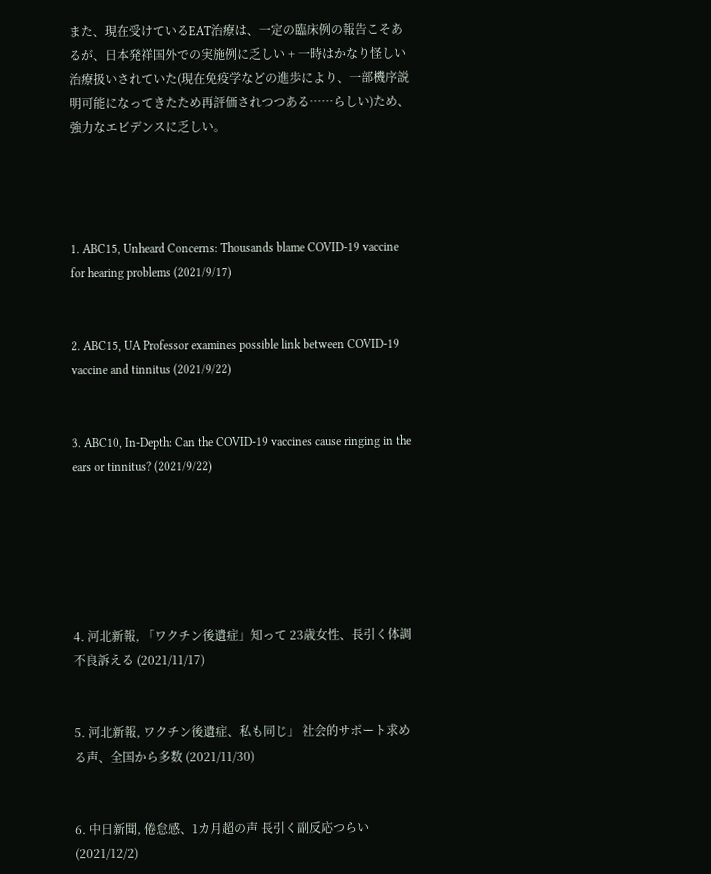また、現在受けているEAT治療は、一定の臨床例の報告こそあるが、日本発祥国外での実施例に乏しい + 一時はかなり怪しい治療扱いされていた(現在免疫学などの進歩により、一部機序説明可能になってきたため再評価されつつある……らしい)ため、強力なエビデンスに乏しい。




1. ABC15, Unheard Concerns: Thousands blame COVID-19 vaccine for hearing problems (2021/9/17)


2. ABC15, UA Professor examines possible link between COVID-19 vaccine and tinnitus (2021/9/22)


3. ABC10, In-Depth: Can the COVID-19 vaccines cause ringing in the ears or tinnitus? (2021/9/22)






4. 河北新報, 「ワクチン後遺症」知って 23歳女性、長引く体調不良訴える (2021/11/17)


5. 河北新報, ワクチン後遺症、私も同じ」 社会的サポート求める声、全国から多数 (2021/11/30)


6. 中日新聞, 倦怠感、1カ月超の声 長引く副反応つらい (2021/12/2)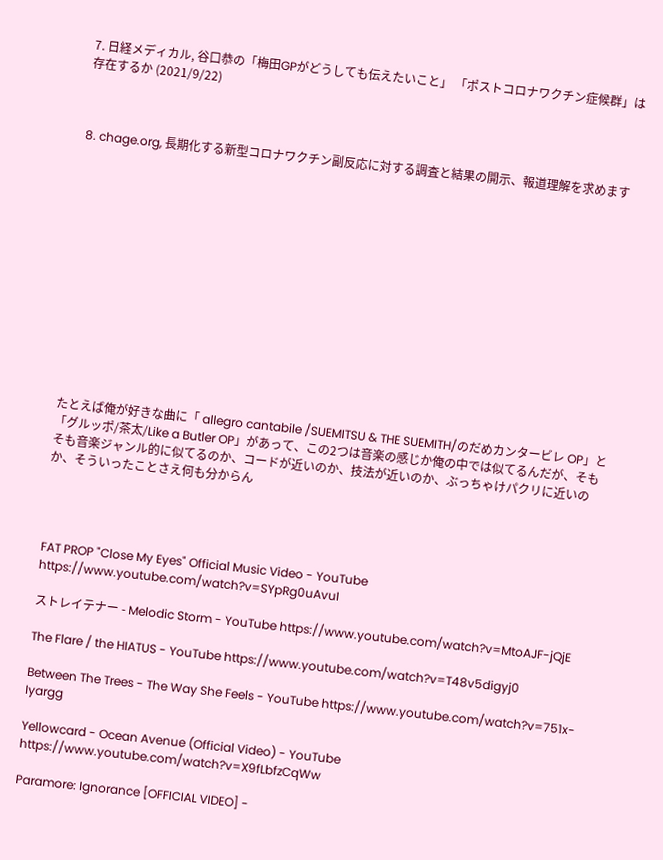7. 日経メディカル, 谷口恭の「梅田GPがどうしても伝えたいこと」 「ポストコロナワクチン症候群」は存在するか (2021/9/22)



8. chage.org, 長期化する新型コロナワクチン副反応に対する調査と結果の開示、報道理解を求めます














たとえば俺が好きな曲に「 allegro cantabile /SUEMITSU & THE SUEMITH/のだめカンタービレ OP」と「グルッポ/茶太/Like a Butler OP」があって、この2つは音楽の感じか俺の中では似てるんだが、そもそも音楽ジャンル的に似てるのか、コードが近いのか、技法が近いのか、ぶっちゃけパクリに近いのか、そういったことさえ何も分からん




FAT PROP "Close My Eyes" Official Music Video - YouTube https://www.youtube.com/watch?v=SYpRg0uAvuI

ストレイテナー - Melodic Storm - YouTube https://www.youtube.com/watch?v=MtoAJF-jQjE

The Flare / the HIATUS - YouTube https://www.youtube.com/watch?v=T48v5digyj0

Between The Trees - The Way She Feels - YouTube https://www.youtube.com/watch?v=751x-Iyargg

Yellowcard - Ocean Avenue (Official Video) - YouTube https://www.youtube.com/watch?v=X9fLbfzCqWw

Paramore: Ignorance [OFFICIAL VIDEO] -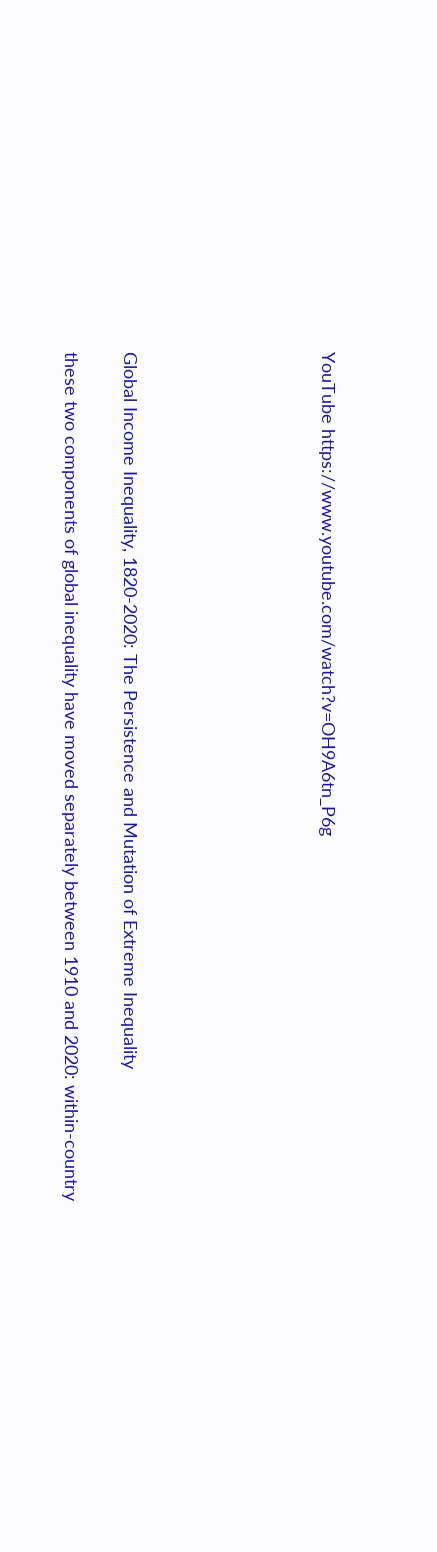YouTube https://www.youtube.com/watch?v=OH9A6tn_P6g









Global Income Inequality, 1820-2020: The Persistence and Mutation of Extreme Inequality


these two components of global inequality have moved separately between 1910 and 2020: within-country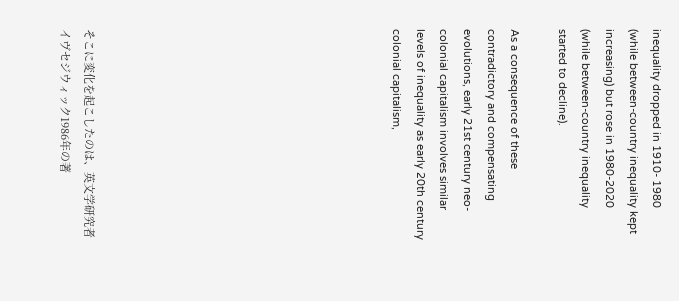inequality dropped in 1910- 1980 (while between-country inequality kept increasing) but rose in 1980-2020 (while between-country inequality started to decline).

As a consequence of these contradictory and compensating evolutions, early 21st century neo-colonial capitalism involves similar levels of inequality as early 20th century colonial capitalism,












そこに変化を起こしたのは、英文学研究者イヴセジウィック1986年の著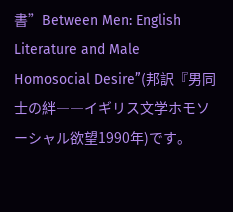書”Between Men: English Literature and Male Homosocial Desire”(邦訳『男同士の絆――イギリス文学ホモソーシャル欲望1990年)です。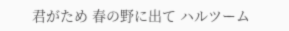君がため 春の野に出て ハルツーム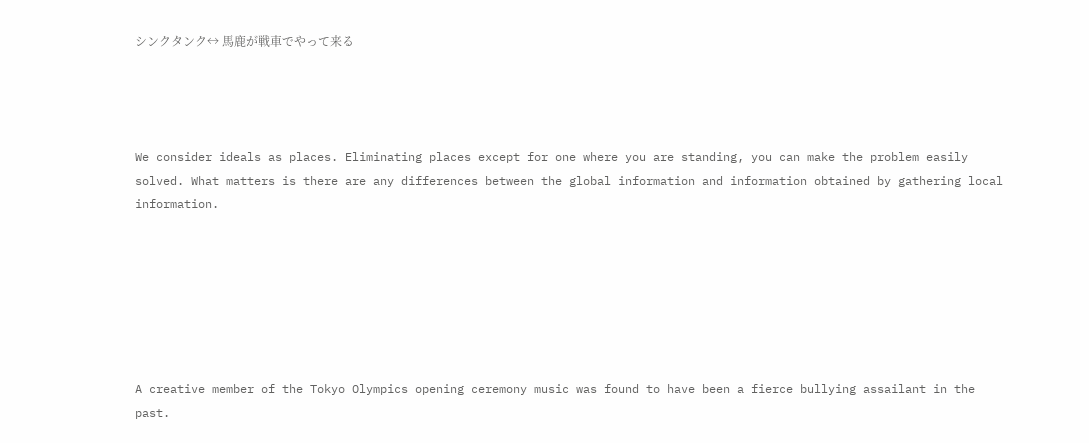シンクタンク↔ 馬鹿が戦車でやって来る




We consider ideals as places. Eliminating places except for one where you are standing, you can make the problem easily solved. What matters is there are any differences between the global information and information obtained by gathering local information.







A creative member of the Tokyo Olympics opening ceremony music was found to have been a fierce bullying assailant in the past.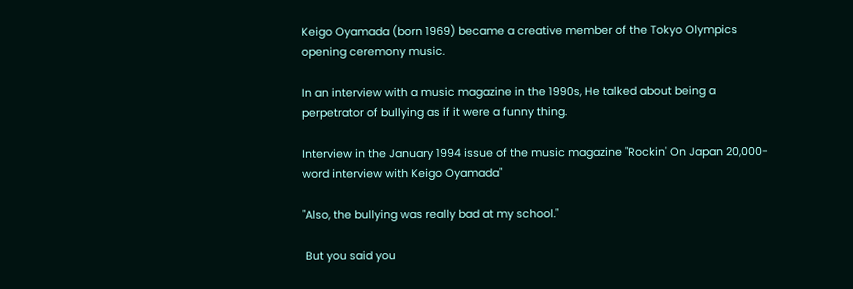Keigo Oyamada (born 1969) became a creative member of the Tokyo Olympics opening ceremony music.

In an interview with a music magazine in the 1990s, He talked about being a perpetrator of bullying as if it were a funny thing.

Interview in the January 1994 issue of the music magazine "Rockin' On Japan 20,000-word interview with Keigo Oyamada"

"Also, the bullying was really bad at my school."

 But you said you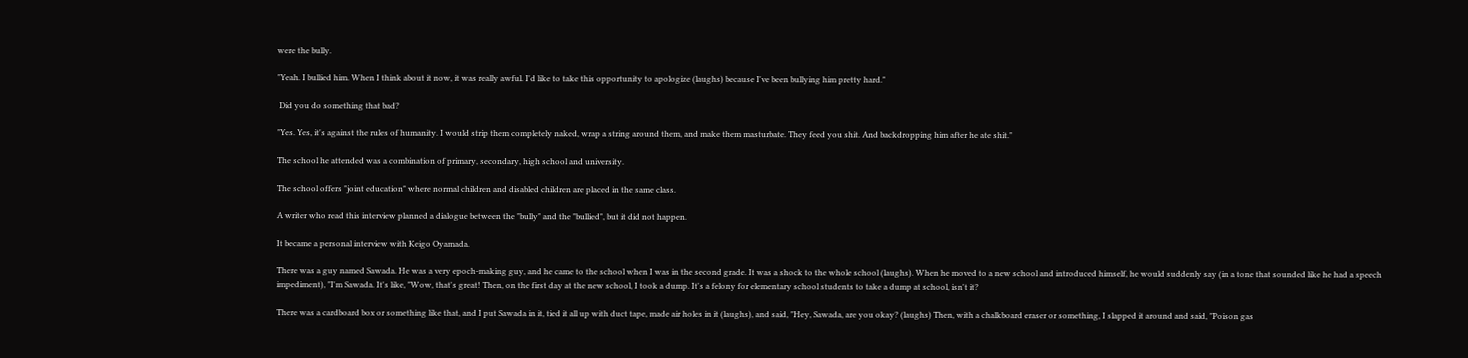were the bully.

"Yeah. I bullied him. When I think about it now, it was really awful. I'd like to take this opportunity to apologize (laughs) because I've been bullying him pretty hard."

 Did you do something that bad?

"Yes. Yes, it's against the rules of humanity. I would strip them completely naked, wrap a string around them, and make them masturbate. They feed you shit. And backdropping him after he ate shit."

The school he attended was a combination of primary, secondary, high school and university.

The school offers "joint education" where normal children and disabled children are placed in the same class.

A writer who read this interview planned a dialogue between the "bully" and the "bullied", but it did not happen.

It became a personal interview with Keigo Oyamada.

There was a guy named Sawada. He was a very epoch-making guy, and he came to the school when I was in the second grade. It was a shock to the whole school (laughs). When he moved to a new school and introduced himself, he would suddenly say (in a tone that sounded like he had a speech impediment), "I'm Sawada. It's like, "Wow, that's great! Then, on the first day at the new school, I took a dump. It's a felony for elementary school students to take a dump at school, isn't it?

There was a cardboard box or something like that, and I put Sawada in it, tied it all up with duct tape, made air holes in it (laughs), and said, "Hey, Sawada, are you okay? (laughs) Then, with a chalkboard eraser or something, I slapped it around and said, "Poison gas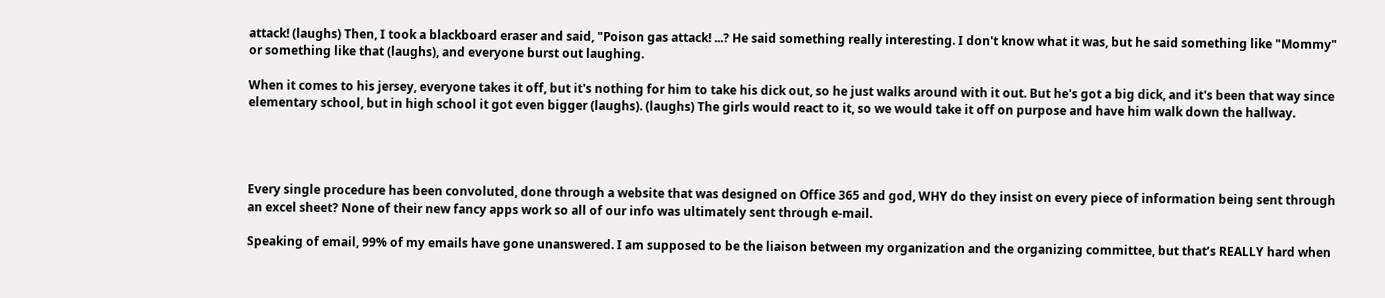attack! (laughs) Then, I took a blackboard eraser and said, "Poison gas attack! ...? He said something really interesting. I don't know what it was, but he said something like "Mommy" or something like that (laughs), and everyone burst out laughing.

When it comes to his jersey, everyone takes it off, but it's nothing for him to take his dick out, so he just walks around with it out. But he's got a big dick, and it's been that way since elementary school, but in high school it got even bigger (laughs). (laughs) The girls would react to it, so we would take it off on purpose and have him walk down the hallway.




Every single procedure has been convoluted, done through a website that was designed on Office 365 and god, WHY do they insist on every piece of information being sent through an excel sheet? None of their new fancy apps work so all of our info was ultimately sent through e-mail.

Speaking of email, 99% of my emails have gone unanswered. I am supposed to be the liaison between my organization and the organizing committee, but that’s REALLY hard when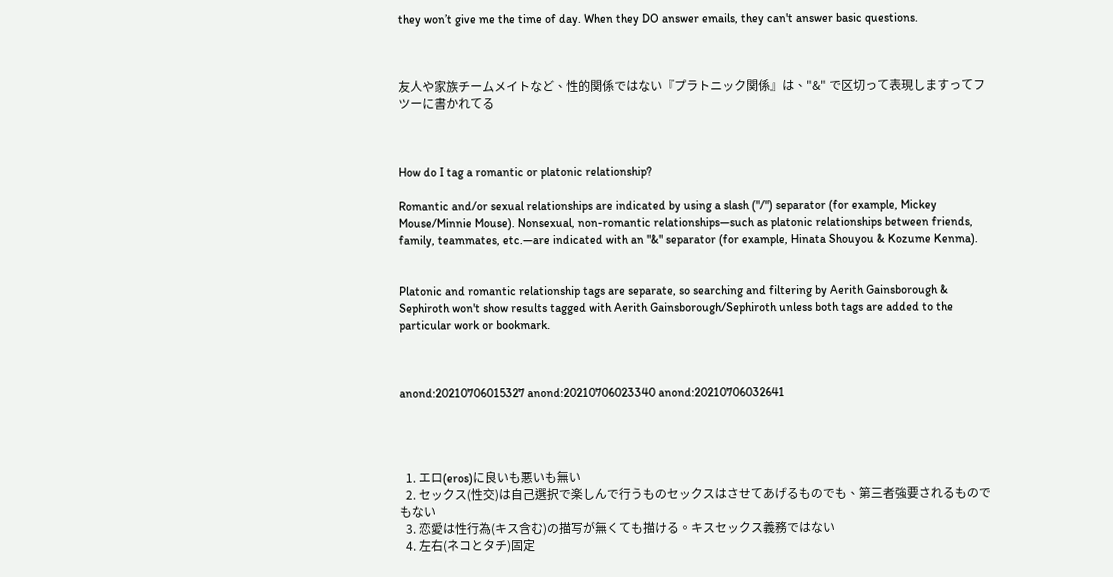they won’t give me the time of day. When they DO answer emails, they can't answer basic questions.



友人や家族チームメイトなど、性的関係ではない『プラトニック関係』は、"&" で区切って表現しますってフツーに書かれてる



How do I tag a romantic or platonic relationship?

Romantic and/or sexual relationships are indicated by using a slash ("/") separator (for example, Mickey Mouse/Minnie Mouse). Nonsexual, non-romantic relationships—such as platonic relationships between friends, family, teammates, etc.—are indicated with an "&" separator (for example, Hinata Shouyou & Kozume Kenma).


Platonic and romantic relationship tags are separate, so searching and filtering by Aerith Gainsborough & Sephiroth won't show results tagged with Aerith Gainsborough/Sephiroth unless both tags are added to the particular work or bookmark.



anond:20210706015327 anond:20210706023340 anond:20210706032641




  1. エロ(eros)に良いも悪いも無い
  2. セックス(性交)は自己選択で楽しんで行うものセックスはさせてあげるものでも、第三者強要されるものでもない
  3. 恋愛は性行為(キス含む)の描写が無くても描ける。キスセックス義務ではない
  4. 左右(ネコとタチ)固定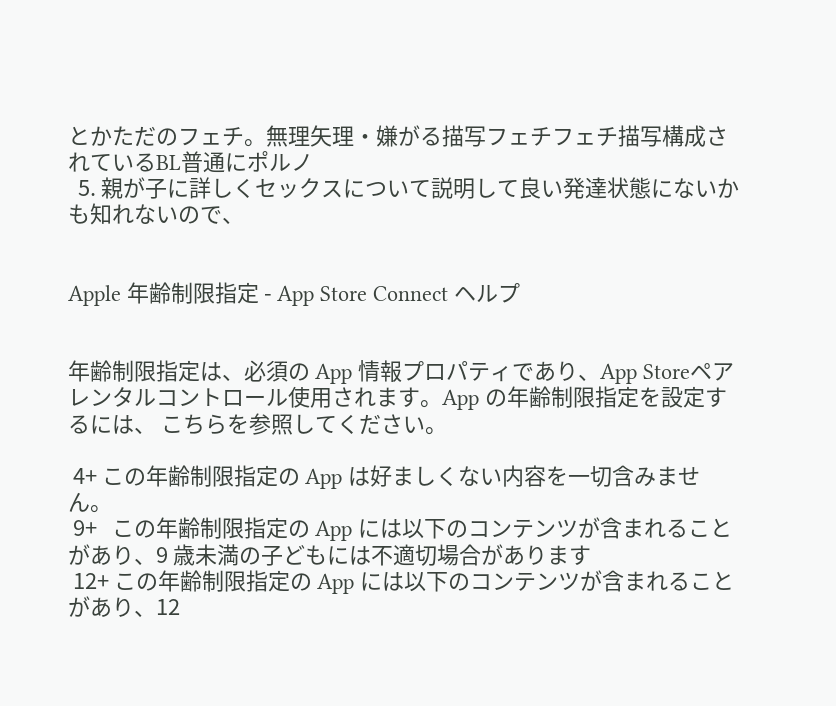とかただのフェチ。無理矢理・嫌がる描写フェチフェチ描写構成されているBL普通にポルノ
  5. 親が子に詳しくセックスについて説明して良い発達状態にないかも知れないので、


Apple 年齢制限指定 - App Store Connect ヘルプ


年齢制限指定は、必須の App 情報プロパティであり、App Storeペアレンタルコントロール使用されます。App の年齢制限指定を設定するには、 こちらを参照してください。

 4+ この年齢制限指定の App は好ましくない内容を一切含みません。
 9+   この年齢制限指定の App には以下のコンテンツが含まれることがあり、9 歳未満の子どもには不適切場合があります
 12+ この年齢制限指定の App には以下のコンテンツが含まれることがあり、12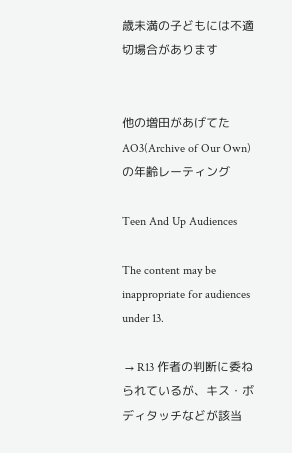歳未満の子どもには不適切場合があります


他の増田があげてたAO3(Archive of Our Own)の年齢レーティング

Teen And Up Audiences

The content may be inappropriate for audiences under 13.

 → R13 作者の判断に委ねられているが、キス・ボディタッチなどが該当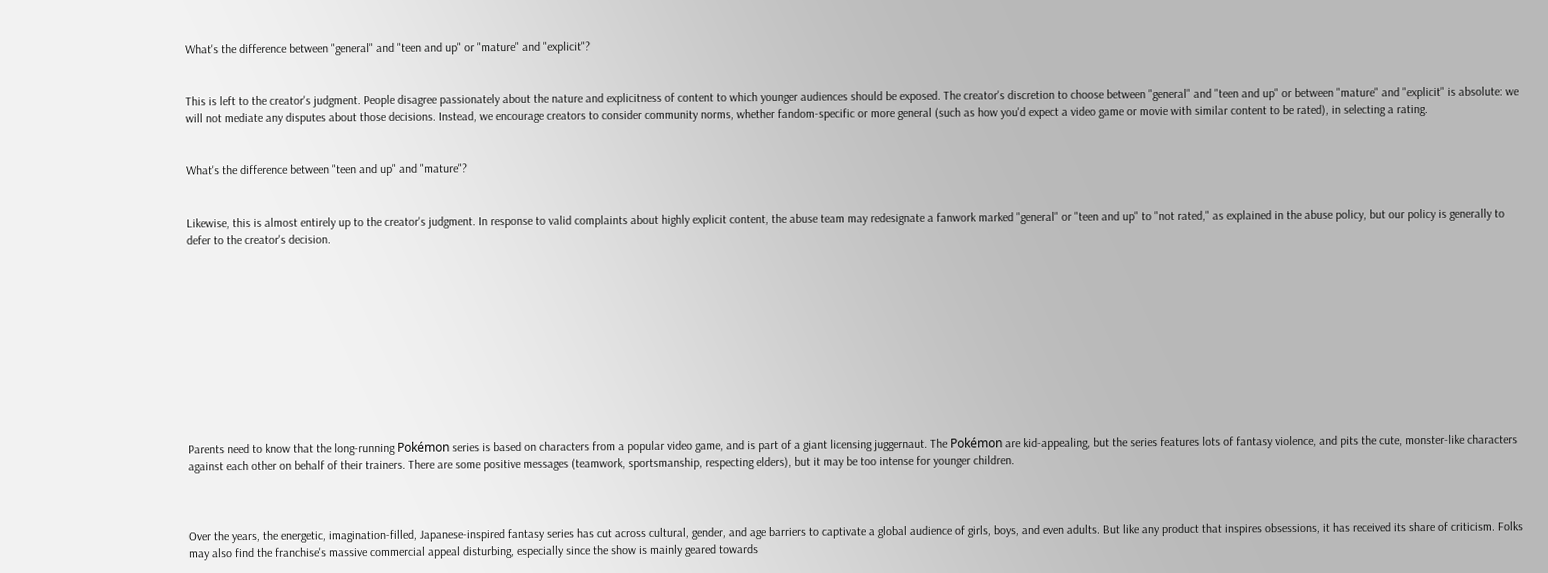What's the difference between "general" and "teen and up" or "mature" and "explicit"?


This is left to the creator's judgment. People disagree passionately about the nature and explicitness of content to which younger audiences should be exposed. The creator's discretion to choose between "general" and "teen and up" or between "mature" and "explicit" is absolute: we will not mediate any disputes about those decisions. Instead, we encourage creators to consider community norms, whether fandom-specific or more general (such as how you'd expect a video game or movie with similar content to be rated), in selecting a rating.


What's the difference between "teen and up" and "mature"?


Likewise, this is almost entirely up to the creator's judgment. In response to valid complaints about highly explicit content, the abuse team may redesignate a fanwork marked "general" or "teen and up" to "not rated," as explained in the abuse policy, but our policy is generally to defer to the creator's decision.











Parents need to know that the long-running Pokémon series is based on characters from a popular video game, and is part of a giant licensing juggernaut. The Pokémon are kid-appealing, but the series features lots of fantasy violence, and pits the cute, monster-like characters against each other on behalf of their trainers. There are some positive messages (teamwork, sportsmanship, respecting elders), but it may be too intense for younger children.



Over the years, the energetic, imagination-filled, Japanese-inspired fantasy series has cut across cultural, gender, and age barriers to captivate a global audience of girls, boys, and even adults. But like any product that inspires obsessions, it has received its share of criticism. Folks may also find the franchise's massive commercial appeal disturbing, especially since the show is mainly geared towards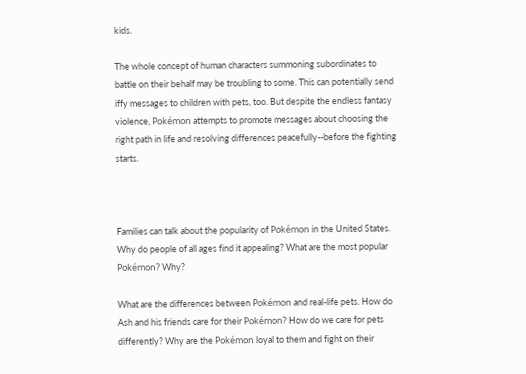kids.

The whole concept of human characters summoning subordinates to battle on their behalf may be troubling to some. This can potentially send iffy messages to children with pets, too. But despite the endless fantasy violence, Pokémon attempts to promote messages about choosing the right path in life and resolving differences peacefully--before the fighting starts.



Families can talk about the popularity of Pokémon in the United States. Why do people of all ages find it appealing? What are the most popular Pokémon? Why?

What are the differences between Pokémon and real-life pets. How do Ash and his friends care for their Pokémon? How do we care for pets differently? Why are the Pokémon loyal to them and fight on their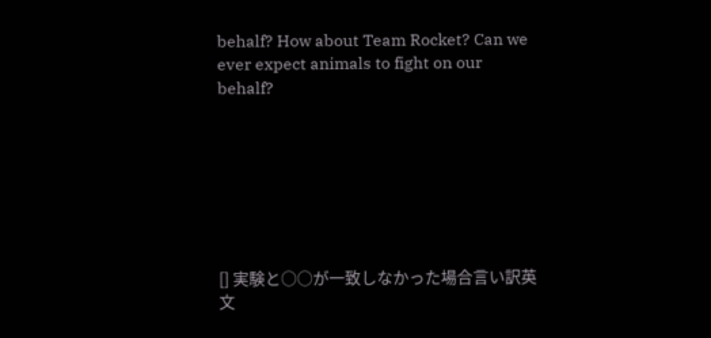behalf? How about Team Rocket? Can we ever expect animals to fight on our behalf?







[] 実験と○○が一致しなかった場合言い訳英文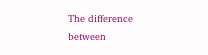The difference between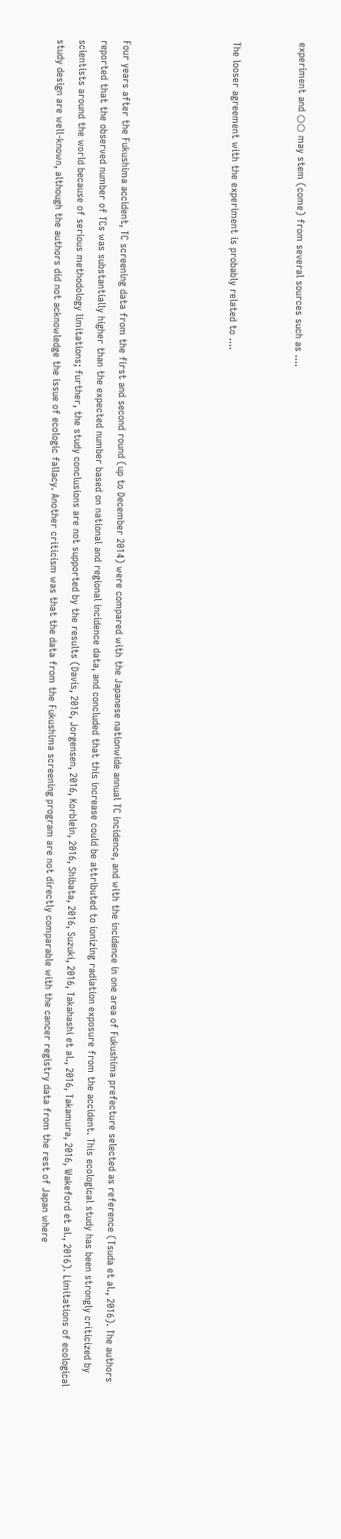experiment and ○○ may stem (come) from several sources such as ....


The looser agreement with the experiment is probably related to ....




Four years after the Fukushima accident, TC screening data from the first and second round (up to December 2014) were compared with the Japanese nationwide annual TC incidence, and with the incidence in one area of Fukushima prefecture selected as reference (Tsuda et al., 2016). The authors reported that the observed number of TCs was substantially higher than the expected number based on national and regional incidence data, and concluded that this increase could be attributed to ionizing radiation exposure from the accident. This ecological study has been strongly criticized by scientists around the world because of serious methodology limitations; further, the study conclusions are not supported by the results (Davis, 2016, Jorgensen, 2016, Korblein, 2016, Shibata, 2016, Suzuki, 2016, Takahashi et al., 2016, Takamura, 2016, Wakeford et al., 2016). Limitations of ecological study design are well-known, although the authors did not acknowledge the issue of ecologic fallacy. Another criticism was that the data from the Fukushima screening program are not directly comparable with the cancer registry data from the rest of Japan where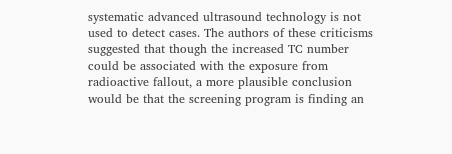systematic advanced ultrasound technology is not used to detect cases. The authors of these criticisms suggested that though the increased TC number could be associated with the exposure from radioactive fallout, a more plausible conclusion would be that the screening program is finding an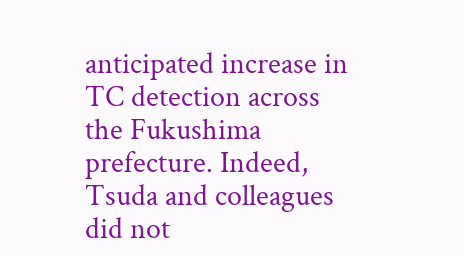anticipated increase in TC detection across the Fukushima prefecture. Indeed, Tsuda and colleagues did not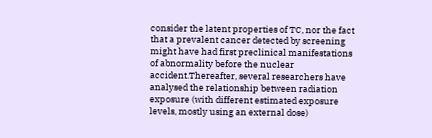consider the latent properties of TC, nor the fact that a prevalent cancer detected by screening might have had first preclinical manifestations of abnormality before the nuclear accident.Thereafter, several researchers have analysed the relationship between radiation exposure (with different estimated exposure levels, mostly using an external dose)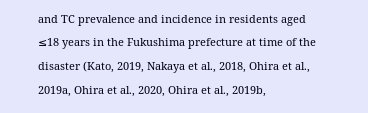and TC prevalence and incidence in residents aged ≤18 years in the Fukushima prefecture at time of the disaster (Kato, 2019, Nakaya et al., 2018, Ohira et al., 2019a, Ohira et al., 2020, Ohira et al., 2019b,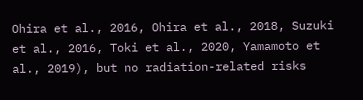Ohira et al., 2016, Ohira et al., 2018, Suzuki et al., 2016, Toki et al., 2020, Yamamoto et al., 2019), but no radiation-related risks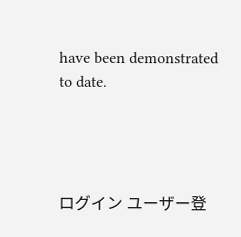have been demonstrated to date.




ログイン ユーザー登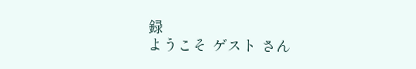録
ようこそ ゲスト さん